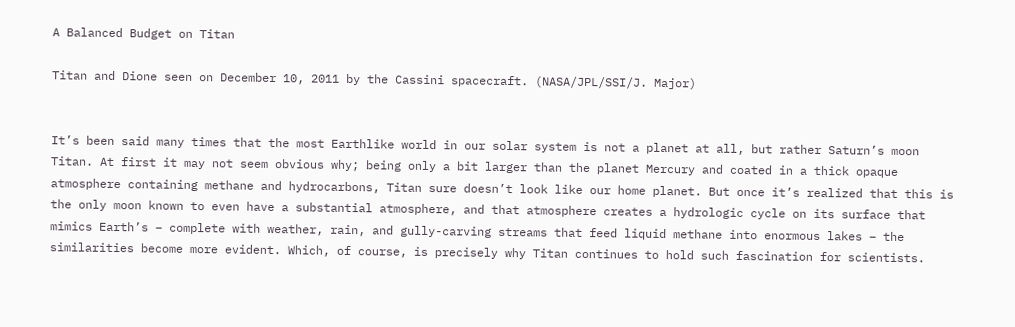A Balanced Budget on Titan

Titan and Dione seen on December 10, 2011 by the Cassini spacecraft. (NASA/JPL/SSI/J. Major)


It’s been said many times that the most Earthlike world in our solar system is not a planet at all, but rather Saturn’s moon Titan. At first it may not seem obvious why; being only a bit larger than the planet Mercury and coated in a thick opaque atmosphere containing methane and hydrocarbons, Titan sure doesn’t look like our home planet. But once it’s realized that this is the only moon known to even have a substantial atmosphere, and that atmosphere creates a hydrologic cycle on its surface that mimics Earth’s – complete with weather, rain, and gully-carving streams that feed liquid methane into enormous lakes – the similarities become more evident. Which, of course, is precisely why Titan continues to hold such fascination for scientists.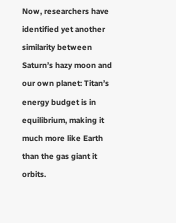Now, researchers have identified yet another similarity between Saturn’s hazy moon and our own planet: Titan’s energy budget is in equilibrium, making it much more like Earth than the gas giant it orbits.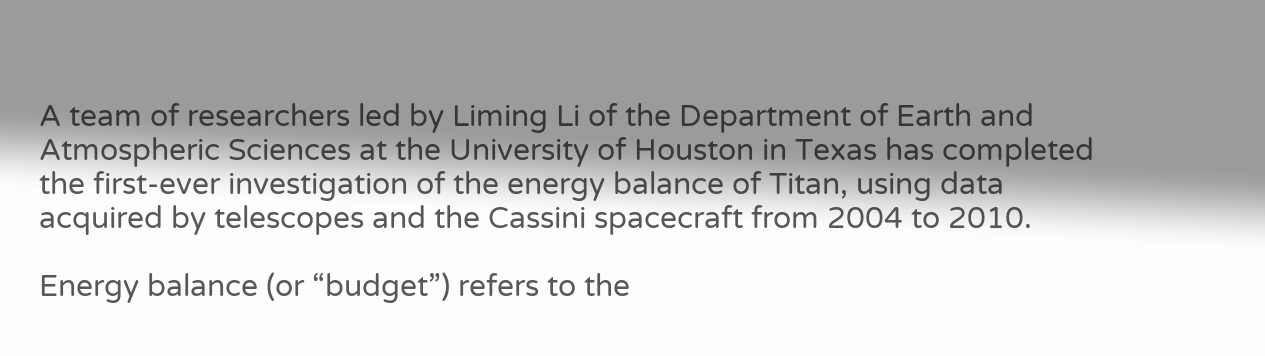A team of researchers led by Liming Li of the Department of Earth and Atmospheric Sciences at the University of Houston in Texas has completed the first-ever investigation of the energy balance of Titan, using data acquired by telescopes and the Cassini spacecraft from 2004 to 2010.

Energy balance (or “budget”) refers to the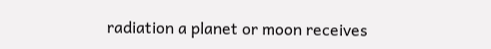radiation a planet or moon receives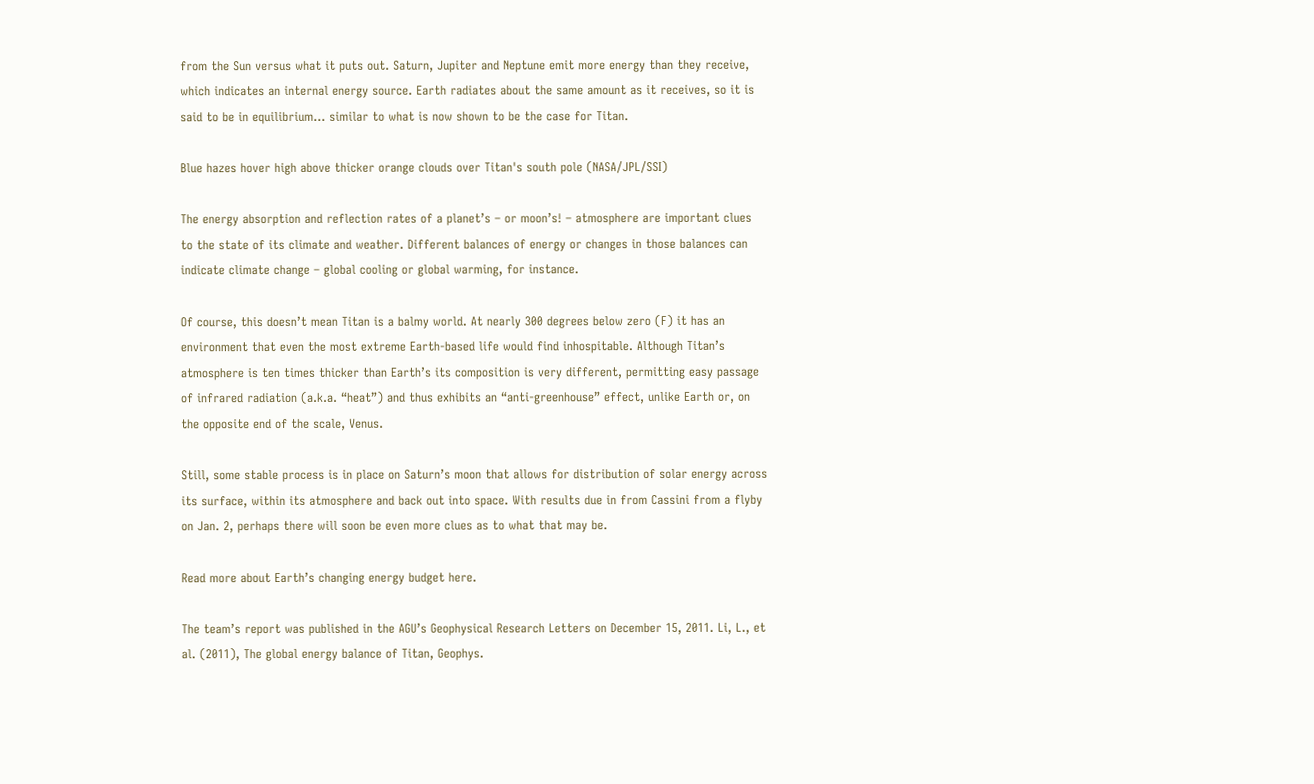from the Sun versus what it puts out. Saturn, Jupiter and Neptune emit more energy than they receive, which indicates an internal energy source. Earth radiates about the same amount as it receives, so it is said to be in equilibrium… similar to what is now shown to be the case for Titan.

Blue hazes hover high above thicker orange clouds over Titan's south pole (NASA/JPL/SSI)

The energy absorption and reflection rates of a planet’s – or moon’s! – atmosphere are important clues to the state of its climate and weather. Different balances of energy or changes in those balances can indicate climate change – global cooling or global warming, for instance.

Of course, this doesn’t mean Titan is a balmy world. At nearly 300 degrees below zero (F) it has an environment that even the most extreme Earth-based life would find inhospitable. Although Titan’s atmosphere is ten times thicker than Earth’s its composition is very different, permitting easy passage of infrared radiation (a.k.a. “heat”) and thus exhibits an “anti-greenhouse” effect, unlike Earth or, on the opposite end of the scale, Venus.

Still, some stable process is in place on Saturn’s moon that allows for distribution of solar energy across its surface, within its atmosphere and back out into space. With results due in from Cassini from a flyby on Jan. 2, perhaps there will soon be even more clues as to what that may be.

Read more about Earth’s changing energy budget here.

The team’s report was published in the AGU’s Geophysical Research Letters on December 15, 2011. Li, L., et al. (2011), The global energy balance of Titan, Geophys.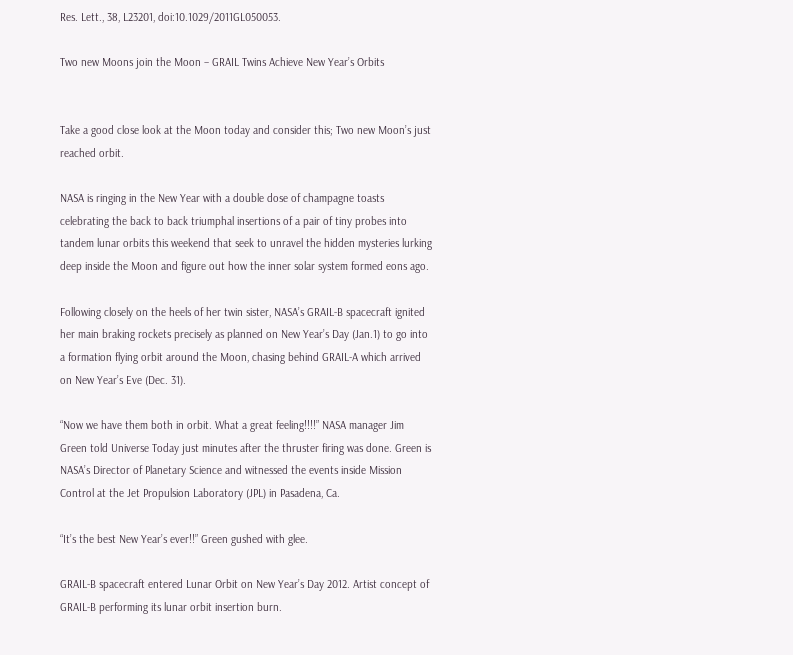Res. Lett., 38, L23201, doi:10.1029/2011GL050053.

Two new Moons join the Moon – GRAIL Twins Achieve New Year’s Orbits


Take a good close look at the Moon today and consider this; Two new Moon’s just reached orbit.

NASA is ringing in the New Year with a double dose of champagne toasts celebrating the back to back triumphal insertions of a pair of tiny probes into tandem lunar orbits this weekend that seek to unravel the hidden mysteries lurking deep inside the Moon and figure out how the inner solar system formed eons ago.

Following closely on the heels of her twin sister, NASA’s GRAIL-B spacecraft ignited her main braking rockets precisely as planned on New Year’s Day (Jan.1) to go into a formation flying orbit around the Moon, chasing behind GRAIL-A which arrived on New Year’s Eve (Dec. 31).

“Now we have them both in orbit. What a great feeling!!!!” NASA manager Jim Green told Universe Today just minutes after the thruster firing was done. Green is NASA’s Director of Planetary Science and witnessed the events inside Mission Control at the Jet Propulsion Laboratory (JPL) in Pasadena, Ca.

“It’s the best New Year’s ever!!” Green gushed with glee.

GRAIL-B spacecraft entered Lunar Orbit on New Year’s Day 2012. Artist concept of GRAIL-B performing its lunar orbit insertion burn.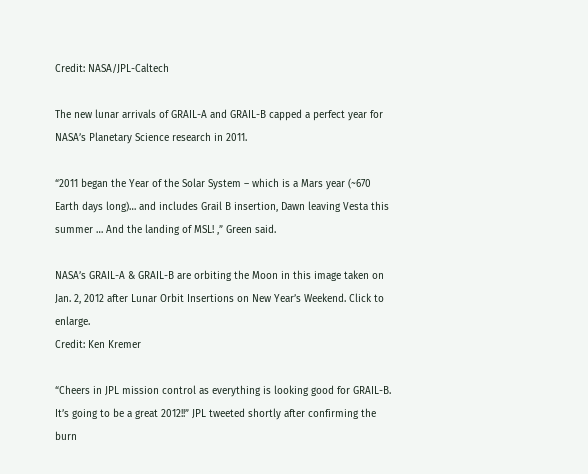Credit: NASA/JPL-Caltech

The new lunar arrivals of GRAIL-A and GRAIL-B capped a perfect year for NASA’s Planetary Science research in 2011.

“2011 began the Year of the Solar System – which is a Mars year (~670 Earth days long)… and includes Grail B insertion, Dawn leaving Vesta this summer … And the landing of MSL! ,” Green said.

NASA’s GRAIL-A & GRAIL-B are orbiting the Moon in this image taken on Jan. 2, 2012 after Lunar Orbit Insertions on New Year’s Weekend. Click to enlarge.
Credit: Ken Kremer

“Cheers in JPL mission control as everything is looking good for GRAIL-B. It’s going to be a great 2012!!” JPL tweeted shortly after confirming the burn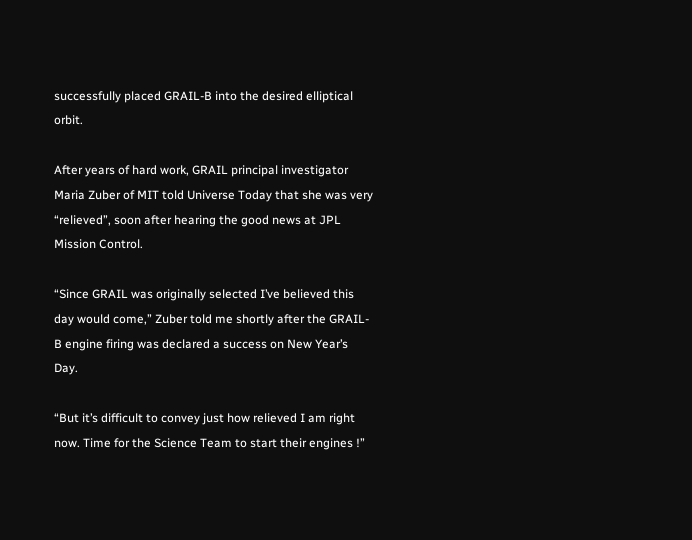successfully placed GRAIL-B into the desired elliptical orbit.

After years of hard work, GRAIL principal investigator Maria Zuber of MIT told Universe Today that she was very “relieved”, soon after hearing the good news at JPL Mission Control.

“Since GRAIL was originally selected I’ve believed this day would come,” Zuber told me shortly after the GRAIL-B engine firing was declared a success on New Year’s Day.

“But it’s difficult to convey just how relieved I am right now. Time for the Science Team to start their engines !”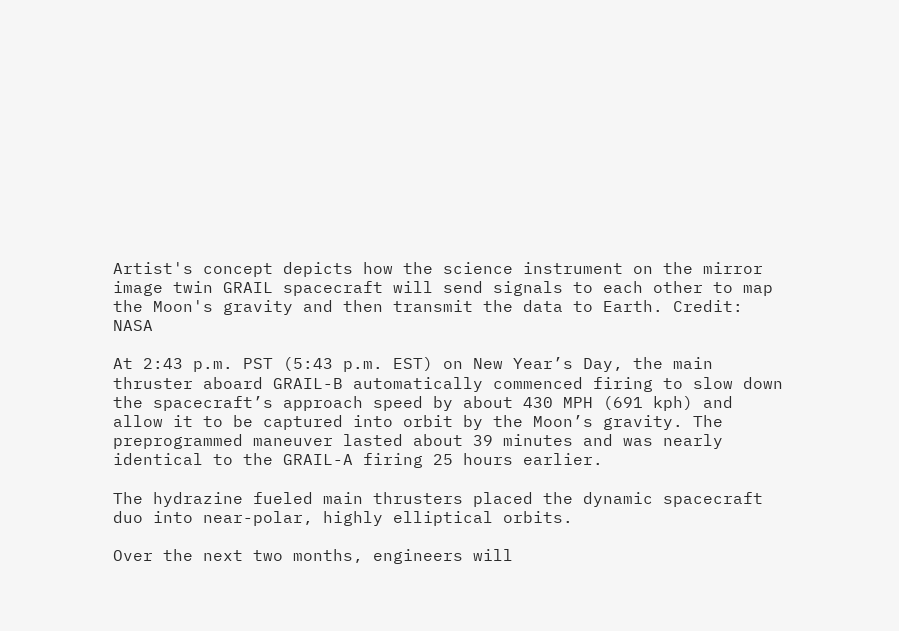Artist's concept depicts how the science instrument on the mirror image twin GRAIL spacecraft will send signals to each other to map the Moon's gravity and then transmit the data to Earth. Credit: NASA

At 2:43 p.m. PST (5:43 p.m. EST) on New Year’s Day, the main thruster aboard GRAIL-B automatically commenced firing to slow down the spacecraft’s approach speed by about 430 MPH (691 kph) and allow it to be captured into orbit by the Moon’s gravity. The preprogrammed maneuver lasted about 39 minutes and was nearly identical to the GRAIL-A firing 25 hours earlier.

The hydrazine fueled main thrusters placed the dynamic spacecraft duo into near-polar, highly elliptical orbits.

Over the next two months, engineers will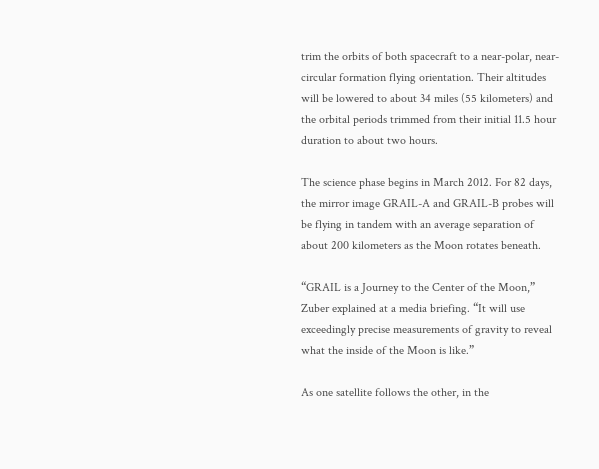trim the orbits of both spacecraft to a near-polar, near-circular formation flying orientation. Their altitudes will be lowered to about 34 miles (55 kilometers) and the orbital periods trimmed from their initial 11.5 hour duration to about two hours.

The science phase begins in March 2012. For 82 days, the mirror image GRAIL-A and GRAIL-B probes will be flying in tandem with an average separation of about 200 kilometers as the Moon rotates beneath.

“GRAIL is a Journey to the Center of the Moon,” Zuber explained at a media briefing. “It will use exceedingly precise measurements of gravity to reveal what the inside of the Moon is like.”

As one satellite follows the other, in the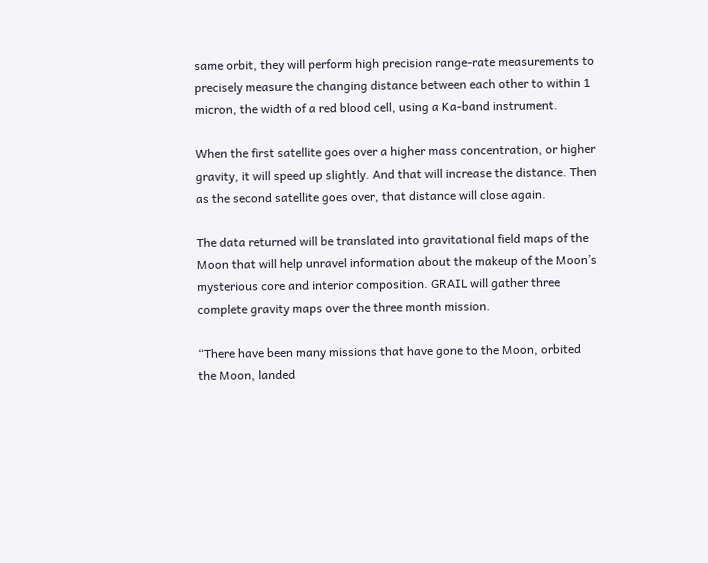same orbit, they will perform high precision range-rate measurements to precisely measure the changing distance between each other to within 1 micron, the width of a red blood cell, using a Ka-band instrument.

When the first satellite goes over a higher mass concentration, or higher gravity, it will speed up slightly. And that will increase the distance. Then as the second satellite goes over, that distance will close again.

The data returned will be translated into gravitational field maps of the Moon that will help unravel information about the makeup of the Moon’s mysterious core and interior composition. GRAIL will gather three complete gravity maps over the three month mission.

“There have been many missions that have gone to the Moon, orbited the Moon, landed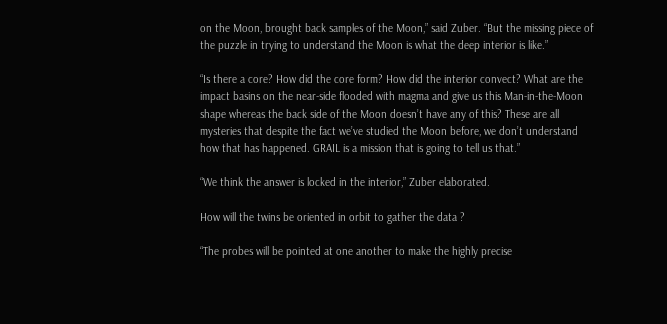on the Moon, brought back samples of the Moon,” said Zuber. “But the missing piece of the puzzle in trying to understand the Moon is what the deep interior is like.”

“Is there a core? How did the core form? How did the interior convect? What are the impact basins on the near-side flooded with magma and give us this Man-in-the-Moon shape whereas the back side of the Moon doesn’t have any of this? These are all mysteries that despite the fact we’ve studied the Moon before, we don’t understand how that has happened. GRAIL is a mission that is going to tell us that.”

“We think the answer is locked in the interior,” Zuber elaborated.

How will the twins be oriented in orbit to gather the data ?

“The probes will be pointed at one another to make the highly precise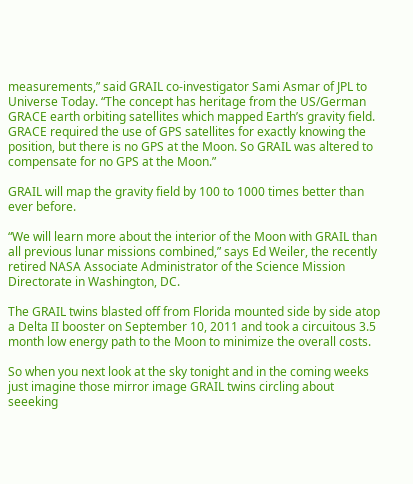measurements,” said GRAIL co-investigator Sami Asmar of JPL to Universe Today. “The concept has heritage from the US/German GRACE earth orbiting satellites which mapped Earth’s gravity field. GRACE required the use of GPS satellites for exactly knowing the position, but there is no GPS at the Moon. So GRAIL was altered to compensate for no GPS at the Moon.”

GRAIL will map the gravity field by 100 to 1000 times better than ever before.

“We will learn more about the interior of the Moon with GRAIL than all previous lunar missions combined,” says Ed Weiler, the recently retired NASA Associate Administrator of the Science Mission Directorate in Washington, DC.

The GRAIL twins blasted off from Florida mounted side by side atop a Delta II booster on September 10, 2011 and took a circuitous 3.5 month low energy path to the Moon to minimize the overall costs.

So when you next look at the sky tonight and in the coming weeks just imagine those mirror image GRAIL twins circling about seeeking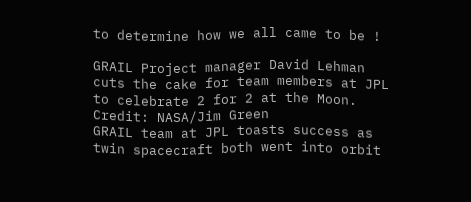to determine how we all came to be !

GRAIL Project manager David Lehman cuts the cake for team members at JPL to celebrate 2 for 2 at the Moon. Credit: NASA/Jim Green
GRAIL team at JPL toasts success as twin spacecraft both went into orbit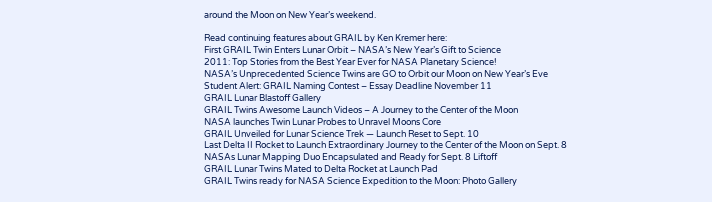around the Moon on New Year’s weekend.

Read continuing features about GRAIL by Ken Kremer here:
First GRAIL Twin Enters Lunar Orbit – NASA’s New Year’s Gift to Science
2011: Top Stories from the Best Year Ever for NASA Planetary Science!
NASA’s Unprecedented Science Twins are GO to Orbit our Moon on New Year’s Eve
Student Alert: GRAIL Naming Contest – Essay Deadline November 11
GRAIL Lunar Blastoff Gallery
GRAIL Twins Awesome Launch Videos – A Journey to the Center of the Moon
NASA launches Twin Lunar Probes to Unravel Moons Core
GRAIL Unveiled for Lunar Science Trek — Launch Reset to Sept. 10
Last Delta II Rocket to Launch Extraordinary Journey to the Center of the Moon on Sept. 8
NASAs Lunar Mapping Duo Encapsulated and Ready for Sept. 8 Liftoff
GRAIL Lunar Twins Mated to Delta Rocket at Launch Pad
GRAIL Twins ready for NASA Science Expedition to the Moon: Photo Gallery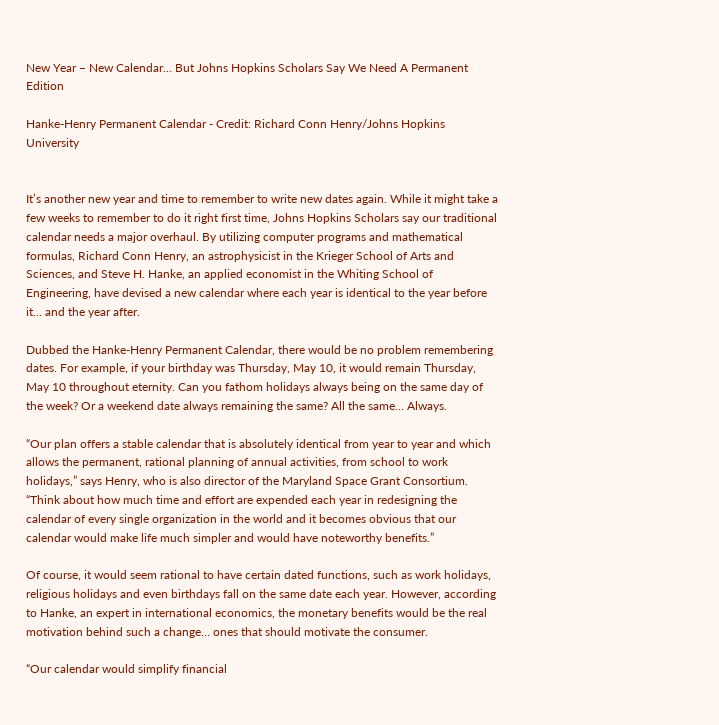New Year – New Calendar… But Johns Hopkins Scholars Say We Need A Permanent Edition

Hanke-Henry Permanent Calendar - Credit: Richard Conn Henry/Johns Hopkins University


It’s another new year and time to remember to write new dates again. While it might take a few weeks to remember to do it right first time, Johns Hopkins Scholars say our traditional calendar needs a major overhaul. By utilizing computer programs and mathematical formulas, Richard Conn Henry, an astrophysicist in the Krieger School of Arts and Sciences, and Steve H. Hanke, an applied economist in the Whiting School of Engineering, have devised a new calendar where each year is identical to the year before it… and the year after.

Dubbed the Hanke-Henry Permanent Calendar, there would be no problem remembering dates. For example, if your birthday was Thursday, May 10, it would remain Thursday, May 10 throughout eternity. Can you fathom holidays always being on the same day of the week? Or a weekend date always remaining the same? All the same… Always.

“Our plan offers a stable calendar that is absolutely identical from year to year and which allows the permanent, rational planning of annual activities, from school to work holidays,” says Henry, who is also director of the Maryland Space Grant Consortium. “Think about how much time and effort are expended each year in redesigning the calendar of every single organization in the world and it becomes obvious that our calendar would make life much simpler and would have noteworthy benefits.”

Of course, it would seem rational to have certain dated functions, such as work holidays, religious holidays and even birthdays fall on the same date each year. However, according to Hanke, an expert in international economics, the monetary benefits would be the real motivation behind such a change… ones that should motivate the consumer.

“Our calendar would simplify financial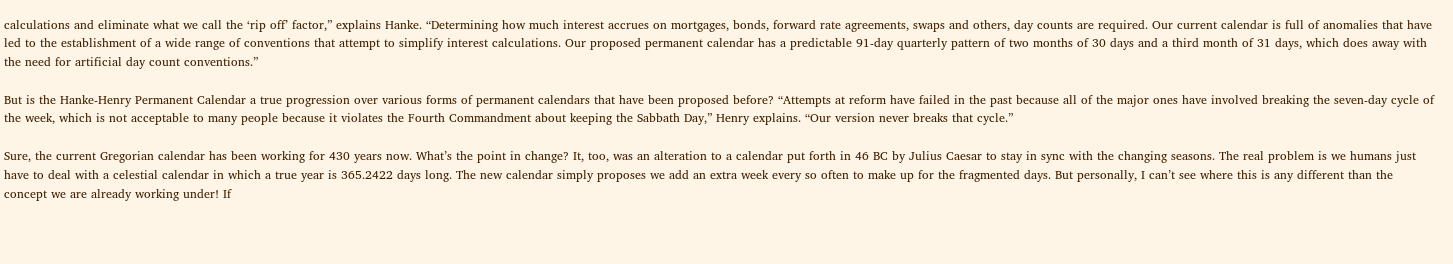calculations and eliminate what we call the ‘rip off’ factor,” explains Hanke. “Determining how much interest accrues on mortgages, bonds, forward rate agreements, swaps and others, day counts are required. Our current calendar is full of anomalies that have led to the establishment of a wide range of conventions that attempt to simplify interest calculations. Our proposed permanent calendar has a predictable 91-day quarterly pattern of two months of 30 days and a third month of 31 days, which does away with the need for artificial day count conventions.”

But is the Hanke-Henry Permanent Calendar a true progression over various forms of permanent calendars that have been proposed before? “Attempts at reform have failed in the past because all of the major ones have involved breaking the seven-day cycle of the week, which is not acceptable to many people because it violates the Fourth Commandment about keeping the Sabbath Day,” Henry explains. “Our version never breaks that cycle.”

Sure, the current Gregorian calendar has been working for 430 years now. What’s the point in change? It, too, was an alteration to a calendar put forth in 46 BC by Julius Caesar to stay in sync with the changing seasons. The real problem is we humans just have to deal with a celestial calendar in which a true year is 365.2422 days long. The new calendar simply proposes we add an extra week every so often to make up for the fragmented days. But personally, I can’t see where this is any different than the concept we are already working under! If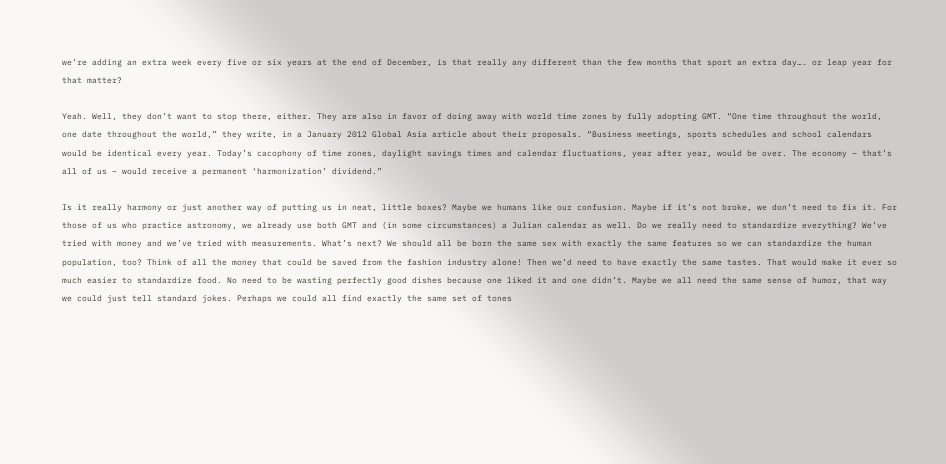we’re adding an extra week every five or six years at the end of December, is that really any different than the few months that sport an extra day…. or leap year for that matter?

Yeah. Well, they don’t want to stop there, either. They are also in favor of doing away with world time zones by fully adopting GMT. “One time throughout the world, one date throughout the world,” they write, in a January 2012 Global Asia article about their proposals. “Business meetings, sports schedules and school calendars would be identical every year. Today’s cacophony of time zones, daylight savings times and calendar fluctuations, year after year, would be over. The economy – that’s all of us – would receive a permanent ‘harmonization’ dividend.”

Is it really harmony or just another way of putting us in neat, little boxes? Maybe we humans like our confusion. Maybe if it’s not broke, we don’t need to fix it. For those of us who practice astronomy, we already use both GMT and (in some circumstances) a Julian calendar as well. Do we really need to standardize everything? We’ve tried with money and we’ve tried with measurements. What’s next? We should all be born the same sex with exactly the same features so we can standardize the human population, too? Think of all the money that could be saved from the fashion industry alone! Then we’d need to have exactly the same tastes. That would make it ever so much easier to standardize food. No need to be wasting perfectly good dishes because one liked it and one didn’t. Maybe we all need the same sense of humor, that way we could just tell standard jokes. Perhaps we could all find exactly the same set of tones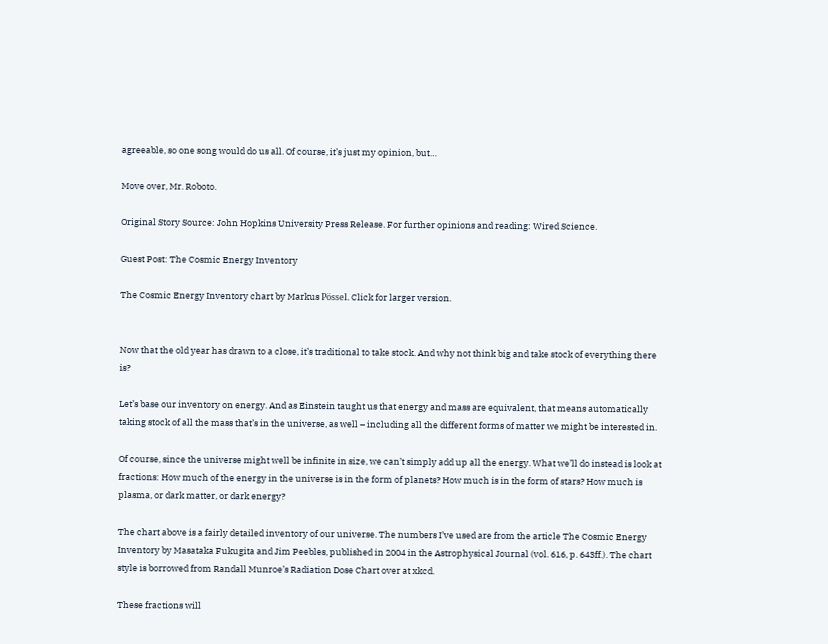agreeable, so one song would do us all. Of course, it’s just my opinion, but…

Move over, Mr. Roboto.

Original Story Source: John Hopkins University Press Release. For further opinions and reading: Wired Science.

Guest Post: The Cosmic Energy Inventory

The Cosmic Energy Inventory chart by Markus Pössel. Click for larger version.


Now that the old year has drawn to a close, it’s traditional to take stock. And why not think big and take stock of everything there is?

Let’s base our inventory on energy. And as Einstein taught us that energy and mass are equivalent, that means automatically taking stock of all the mass that’s in the universe, as well – including all the different forms of matter we might be interested in.

Of course, since the universe might well be infinite in size, we can’t simply add up all the energy. What we’ll do instead is look at fractions: How much of the energy in the universe is in the form of planets? How much is in the form of stars? How much is plasma, or dark matter, or dark energy?

The chart above is a fairly detailed inventory of our universe. The numbers I’ve used are from the article The Cosmic Energy Inventory by Masataka Fukugita and Jim Peebles, published in 2004 in the Astrophysical Journal (vol. 616, p. 643ff.). The chart style is borrowed from Randall Munroe’s Radiation Dose Chart over at xkcd.

These fractions will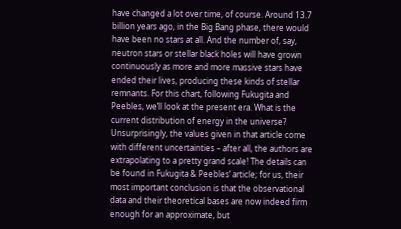have changed a lot over time, of course. Around 13.7 billion years ago, in the Big Bang phase, there would have been no stars at all. And the number of, say, neutron stars or stellar black holes will have grown continuously as more and more massive stars have ended their lives, producing these kinds of stellar remnants. For this chart, following Fukugita and Peebles, we’ll look at the present era. What is the current distribution of energy in the universe? Unsurprisingly, the values given in that article come with different uncertainties – after all, the authors are extrapolating to a pretty grand scale! The details can be found in Fukugita & Peebles’ article; for us, their most important conclusion is that the observational data and their theoretical bases are now indeed firm enough for an approximate, but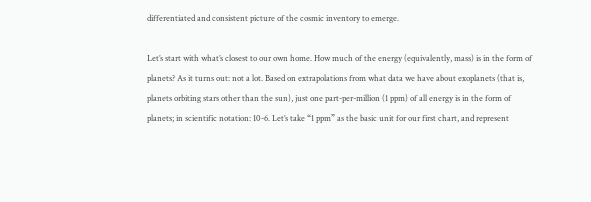differentiated and consistent picture of the cosmic inventory to emerge.

Let’s start with what’s closest to our own home. How much of the energy (equivalently, mass) is in the form of planets? As it turns out: not a lot. Based on extrapolations from what data we have about exoplanets (that is, planets orbiting stars other than the sun), just one part-per-million (1 ppm) of all energy is in the form of planets; in scientific notation: 10-6. Let’s take “1 ppm” as the basic unit for our first chart, and represent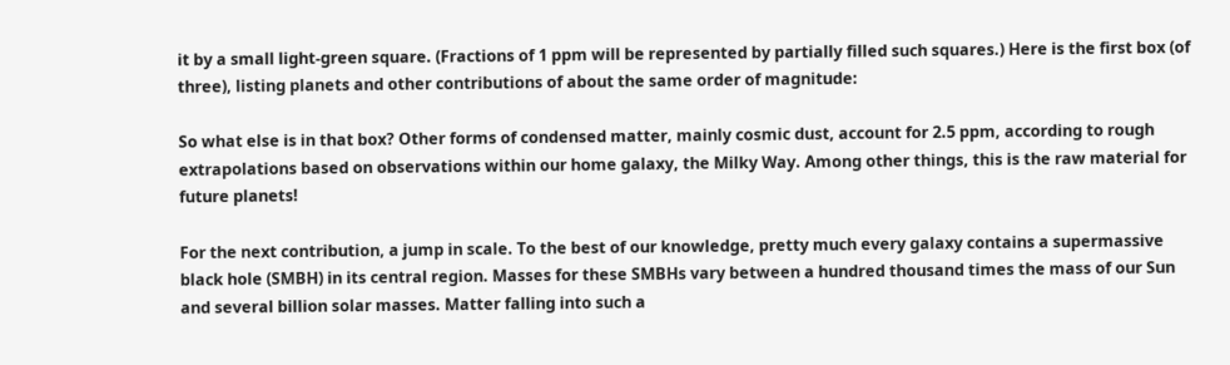it by a small light-green square. (Fractions of 1 ppm will be represented by partially filled such squares.) Here is the first box (of three), listing planets and other contributions of about the same order of magnitude:

So what else is in that box? Other forms of condensed matter, mainly cosmic dust, account for 2.5 ppm, according to rough extrapolations based on observations within our home galaxy, the Milky Way. Among other things, this is the raw material for future planets!

For the next contribution, a jump in scale. To the best of our knowledge, pretty much every galaxy contains a supermassive black hole (SMBH) in its central region. Masses for these SMBHs vary between a hundred thousand times the mass of our Sun and several billion solar masses. Matter falling into such a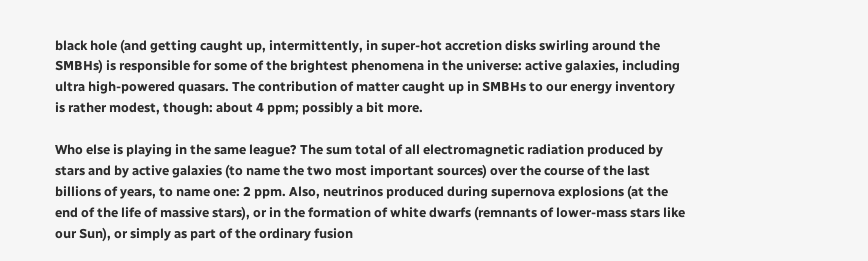black hole (and getting caught up, intermittently, in super-hot accretion disks swirling around the SMBHs) is responsible for some of the brightest phenomena in the universe: active galaxies, including ultra high-powered quasars. The contribution of matter caught up in SMBHs to our energy inventory is rather modest, though: about 4 ppm; possibly a bit more.

Who else is playing in the same league? The sum total of all electromagnetic radiation produced by stars and by active galaxies (to name the two most important sources) over the course of the last billions of years, to name one: 2 ppm. Also, neutrinos produced during supernova explosions (at the end of the life of massive stars), or in the formation of white dwarfs (remnants of lower-mass stars like our Sun), or simply as part of the ordinary fusion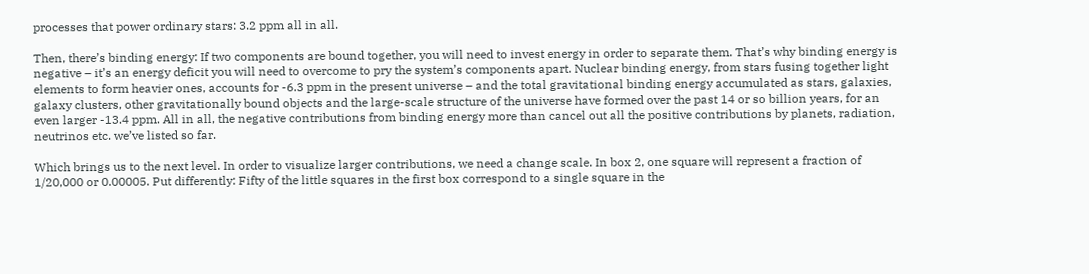processes that power ordinary stars: 3.2 ppm all in all.

Then, there’s binding energy: If two components are bound together, you will need to invest energy in order to separate them. That’s why binding energy is negative – it’s an energy deficit you will need to overcome to pry the system’s components apart. Nuclear binding energy, from stars fusing together light elements to form heavier ones, accounts for -6.3 ppm in the present universe – and the total gravitational binding energy accumulated as stars, galaxies, galaxy clusters, other gravitationally bound objects and the large-scale structure of the universe have formed over the past 14 or so billion years, for an even larger -13.4 ppm. All in all, the negative contributions from binding energy more than cancel out all the positive contributions by planets, radiation, neutrinos etc. we’ve listed so far.

Which brings us to the next level. In order to visualize larger contributions, we need a change scale. In box 2, one square will represent a fraction of 1/20,000 or 0.00005. Put differently: Fifty of the little squares in the first box correspond to a single square in the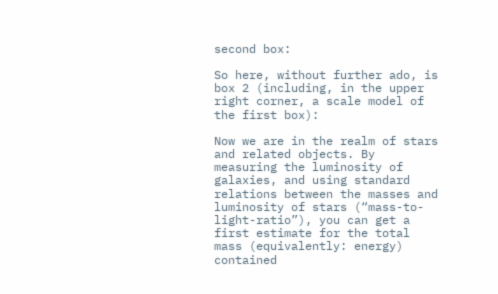second box:

So here, without further ado, is box 2 (including, in the upper right corner, a scale model of the first box):

Now we are in the realm of stars and related objects. By measuring the luminosity of galaxies, and using standard relations between the masses and luminosity of stars (“mass-to-light-ratio”), you can get a first estimate for the total mass (equivalently: energy) contained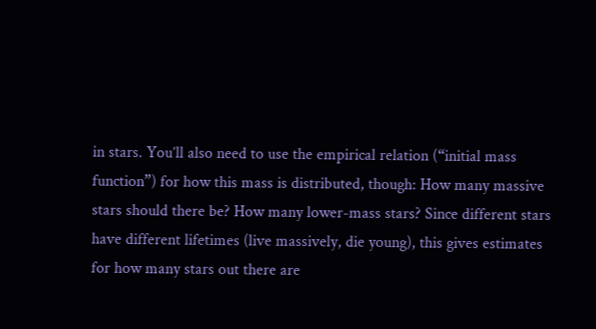in stars. You’ll also need to use the empirical relation (“initial mass function”) for how this mass is distributed, though: How many massive stars should there be? How many lower-mass stars? Since different stars have different lifetimes (live massively, die young), this gives estimates for how many stars out there are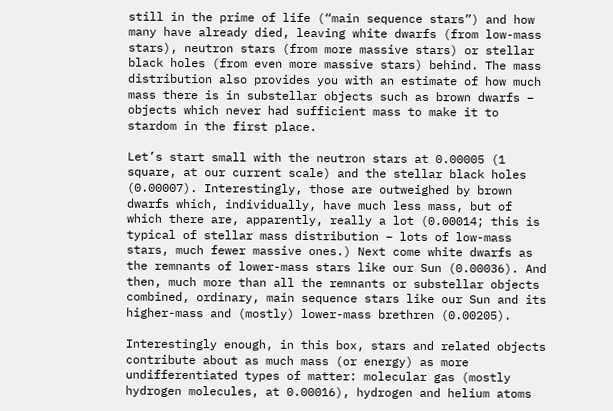still in the prime of life (“main sequence stars”) and how many have already died, leaving white dwarfs (from low-mass stars), neutron stars (from more massive stars) or stellar black holes (from even more massive stars) behind. The mass distribution also provides you with an estimate of how much mass there is in substellar objects such as brown dwarfs – objects which never had sufficient mass to make it to stardom in the first place.

Let’s start small with the neutron stars at 0.00005 (1 square, at our current scale) and the stellar black holes (0.00007). Interestingly, those are outweighed by brown dwarfs which, individually, have much less mass, but of which there are, apparently, really a lot (0.00014; this is typical of stellar mass distribution – lots of low-mass stars, much fewer massive ones.) Next come white dwarfs as the remnants of lower-mass stars like our Sun (0.00036). And then, much more than all the remnants or substellar objects combined, ordinary, main sequence stars like our Sun and its higher-mass and (mostly) lower-mass brethren (0.00205).

Interestingly enough, in this box, stars and related objects contribute about as much mass (or energy) as more undifferentiated types of matter: molecular gas (mostly hydrogen molecules, at 0.00016), hydrogen and helium atoms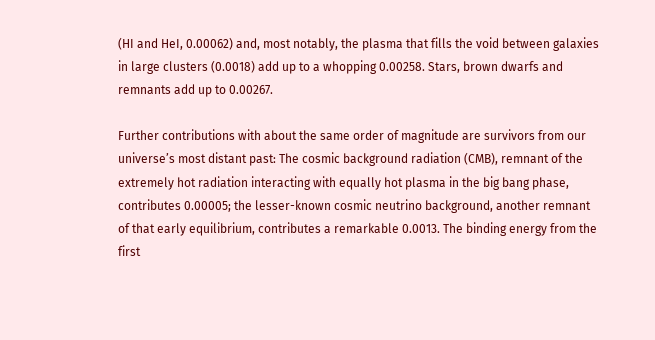(HI and HeI, 0.00062) and, most notably, the plasma that fills the void between galaxies in large clusters (0.0018) add up to a whopping 0.00258. Stars, brown dwarfs and remnants add up to 0.00267.

Further contributions with about the same order of magnitude are survivors from our universe’s most distant past: The cosmic background radiation (CMB), remnant of the extremely hot radiation interacting with equally hot plasma in the big bang phase, contributes 0.00005; the lesser-known cosmic neutrino background, another remnant of that early equilibrium, contributes a remarkable 0.0013. The binding energy from the first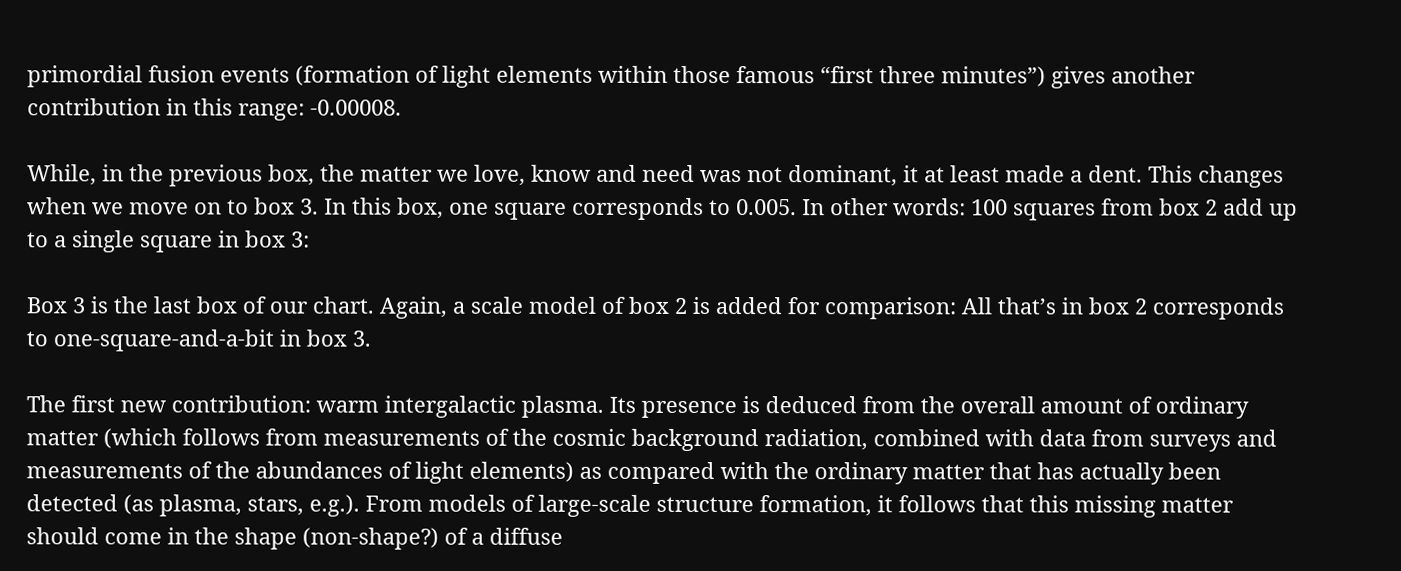primordial fusion events (formation of light elements within those famous “first three minutes”) gives another contribution in this range: -0.00008.

While, in the previous box, the matter we love, know and need was not dominant, it at least made a dent. This changes when we move on to box 3. In this box, one square corresponds to 0.005. In other words: 100 squares from box 2 add up to a single square in box 3:

Box 3 is the last box of our chart. Again, a scale model of box 2 is added for comparison: All that’s in box 2 corresponds to one-square-and-a-bit in box 3.

The first new contribution: warm intergalactic plasma. Its presence is deduced from the overall amount of ordinary matter (which follows from measurements of the cosmic background radiation, combined with data from surveys and measurements of the abundances of light elements) as compared with the ordinary matter that has actually been detected (as plasma, stars, e.g.). From models of large-scale structure formation, it follows that this missing matter should come in the shape (non-shape?) of a diffuse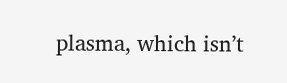plasma, which isn’t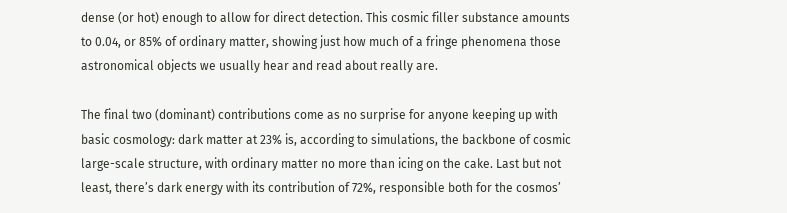dense (or hot) enough to allow for direct detection. This cosmic filler substance amounts to 0.04, or 85% of ordinary matter, showing just how much of a fringe phenomena those astronomical objects we usually hear and read about really are.

The final two (dominant) contributions come as no surprise for anyone keeping up with basic cosmology: dark matter at 23% is, according to simulations, the backbone of cosmic large-scale structure, with ordinary matter no more than icing on the cake. Last but not least, there’s dark energy with its contribution of 72%, responsible both for the cosmos’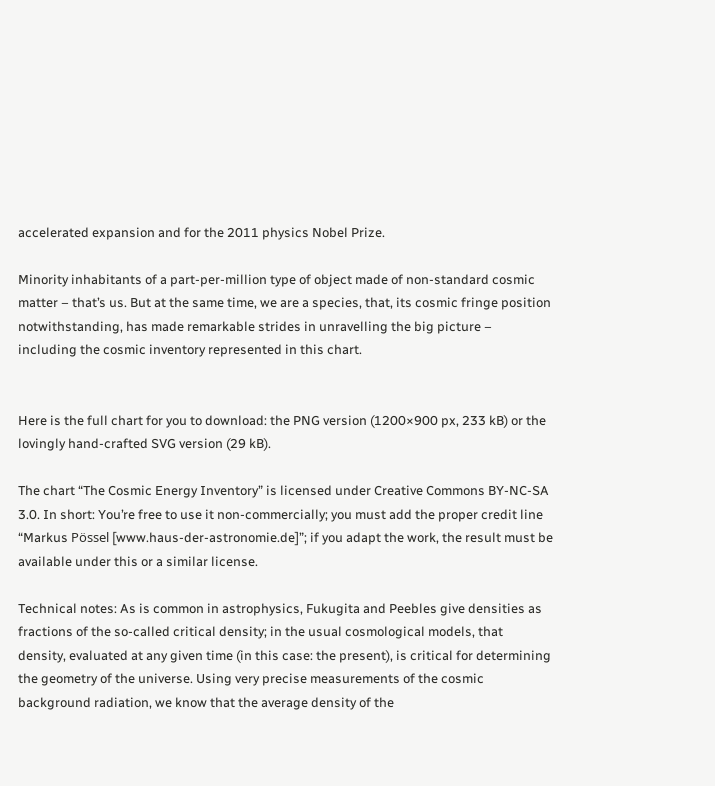accelerated expansion and for the 2011 physics Nobel Prize.

Minority inhabitants of a part-per-million type of object made of non-standard cosmic matter – that’s us. But at the same time, we are a species, that, its cosmic fringe position notwithstanding, has made remarkable strides in unravelling the big picture – including the cosmic inventory represented in this chart.


Here is the full chart for you to download: the PNG version (1200×900 px, 233 kB) or the lovingly hand-crafted SVG version (29 kB).

The chart “The Cosmic Energy Inventory” is licensed under Creative Commons BY-NC-SA 3.0. In short: You’re free to use it non-commercially; you must add the proper credit line “Markus Pössel [www.haus-der-astronomie.de]”; if you adapt the work, the result must be available under this or a similar license.

Technical notes: As is common in astrophysics, Fukugita and Peebles give densities as fractions of the so-called critical density; in the usual cosmological models, that density, evaluated at any given time (in this case: the present), is critical for determining the geometry of the universe. Using very precise measurements of the cosmic background radiation, we know that the average density of the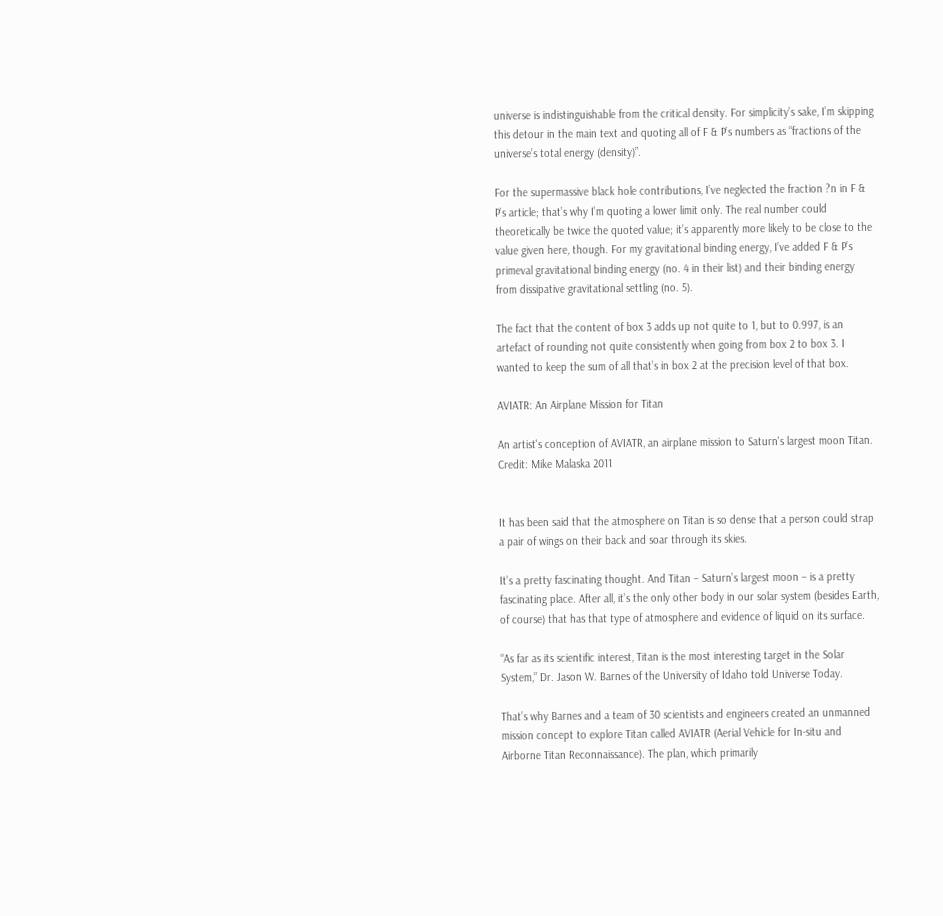universe is indistinguishable from the critical density. For simplicity’s sake, I’m skipping this detour in the main text and quoting all of F & P’s numbers as “fractions of the universe’s total energy (density)”.

For the supermassive black hole contributions, I’ve neglected the fraction ?n in F & P’s article; that’s why I’m quoting a lower limit only. The real number could theoretically be twice the quoted value; it’s apparently more likely to be close to the value given here, though. For my gravitational binding energy, I’ve added F & P’s primeval gravitational binding energy (no. 4 in their list) and their binding energy from dissipative gravitational settling (no. 5).

The fact that the content of box 3 adds up not quite to 1, but to 0.997, is an artefact of rounding not quite consistently when going from box 2 to box 3. I wanted to keep the sum of all that’s in box 2 at the precision level of that box.

AVIATR: An Airplane Mission for Titan

An artist's conception of AVIATR, an airplane mission to Saturn's largest moon Titan. Credit: Mike Malaska 2011


It has been said that the atmosphere on Titan is so dense that a person could strap a pair of wings on their back and soar through its skies.

It’s a pretty fascinating thought. And Titan – Saturn’s largest moon – is a pretty fascinating place. After all, it’s the only other body in our solar system (besides Earth, of course) that has that type of atmosphere and evidence of liquid on its surface.

“As far as its scientific interest, Titan is the most interesting target in the Solar System,” Dr. Jason W. Barnes of the University of Idaho told Universe Today.

That’s why Barnes and a team of 30 scientists and engineers created an unmanned mission concept to explore Titan called AVIATR (Aerial Vehicle for In-situ and Airborne Titan Reconnaissance). The plan, which primarily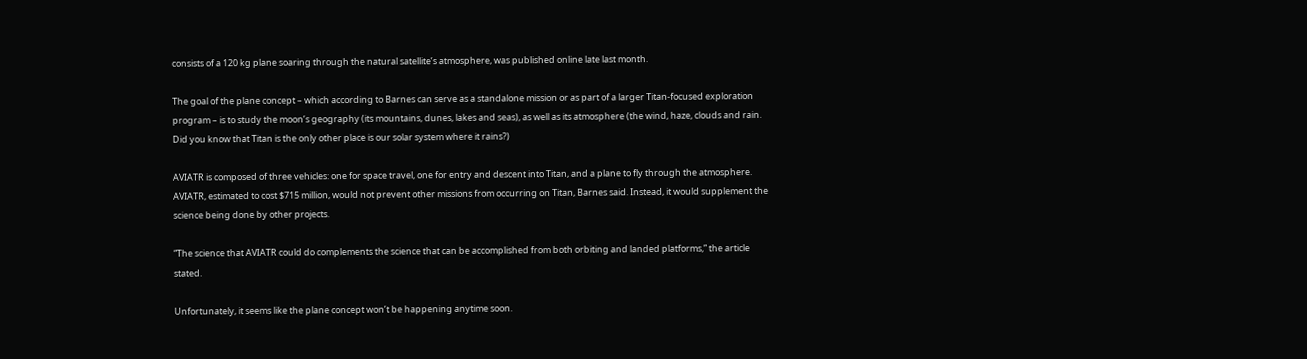consists of a 120 kg plane soaring through the natural satellite’s atmosphere, was published online late last month.

The goal of the plane concept – which according to Barnes can serve as a standalone mission or as part of a larger Titan-focused exploration program – is to study the moon’s geography (its mountains, dunes, lakes and seas), as well as its atmosphere (the wind, haze, clouds and rain. Did you know that Titan is the only other place is our solar system where it rains?)

AVIATR is composed of three vehicles: one for space travel, one for entry and descent into Titan, and a plane to fly through the atmosphere. AVIATR, estimated to cost $715 million, would not prevent other missions from occurring on Titan, Barnes said. Instead, it would supplement the science being done by other projects.

“The science that AVIATR could do complements the science that can be accomplished from both orbiting and landed platforms,” the article stated.

Unfortunately, it seems like the plane concept won’t be happening anytime soon.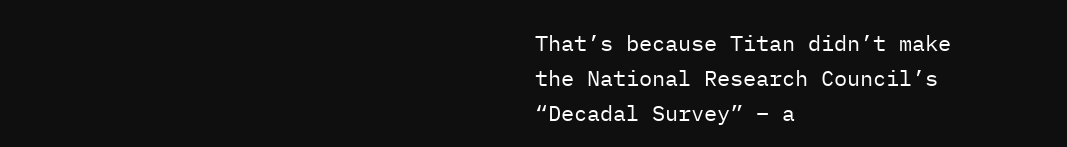That’s because Titan didn’t make the National Research Council’s “Decadal Survey” – a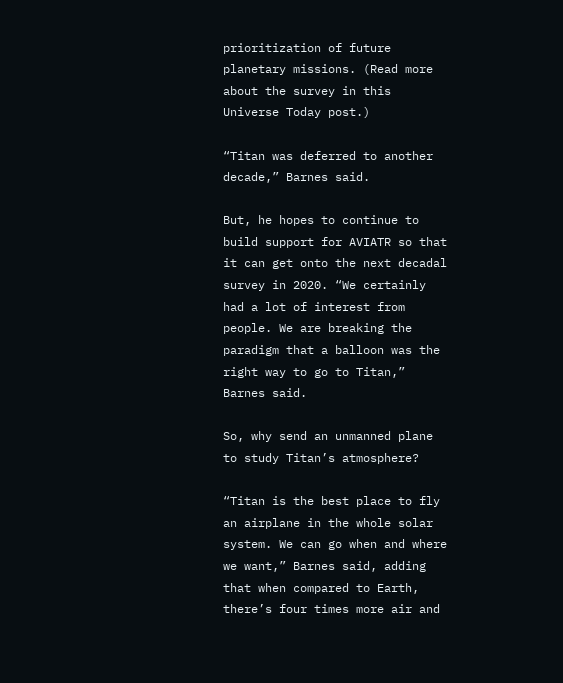prioritization of future planetary missions. (Read more about the survey in this Universe Today post.)

“Titan was deferred to another decade,” Barnes said.

But, he hopes to continue to build support for AVIATR so that it can get onto the next decadal survey in 2020. “We certainly had a lot of interest from people. We are breaking the paradigm that a balloon was the right way to go to Titan,” Barnes said.

So, why send an unmanned plane to study Titan’s atmosphere?

“Titan is the best place to fly an airplane in the whole solar system. We can go when and where we want,” Barnes said, adding that when compared to Earth, there’s four times more air and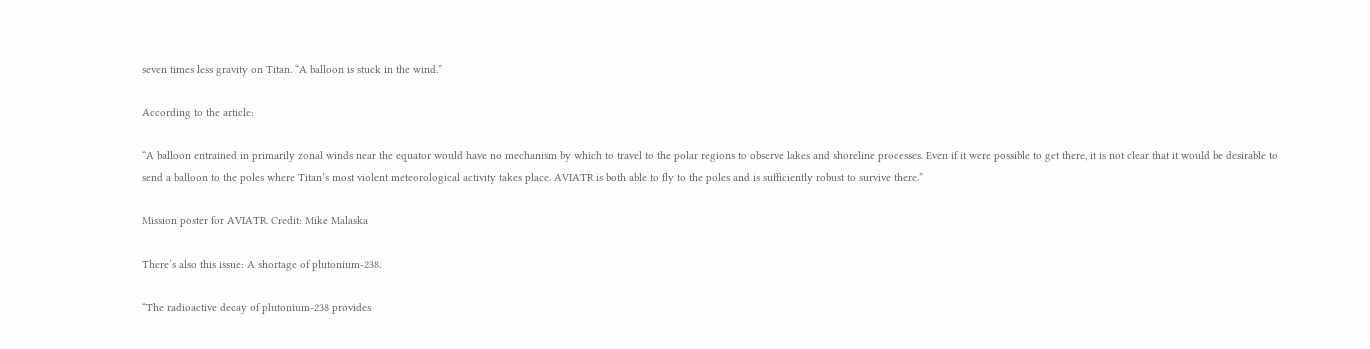seven times less gravity on Titan. “A balloon is stuck in the wind.”

According to the article:

“A balloon entrained in primarily zonal winds near the equator would have no mechanism by which to travel to the polar regions to observe lakes and shoreline processes. Even if it were possible to get there, it is not clear that it would be desirable to send a balloon to the poles where Titan’s most violent meteorological activity takes place. AVIATR is both able to fly to the poles and is sufficiently robust to survive there.”

Mission poster for AVIATR. Credit: Mike Malaska

There’s also this issue: A shortage of plutonium-238.

“The radioactive decay of plutonium-238 provides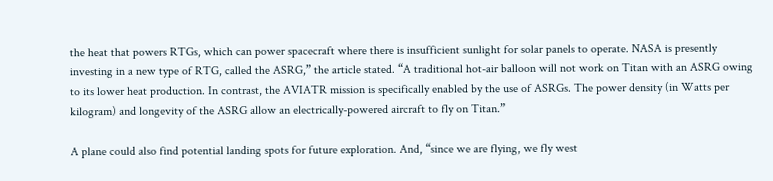the heat that powers RTGs, which can power spacecraft where there is insufficient sunlight for solar panels to operate. NASA is presently investing in a new type of RTG, called the ASRG,” the article stated. “A traditional hot-air balloon will not work on Titan with an ASRG owing to its lower heat production. In contrast, the AVIATR mission is specifically enabled by the use of ASRGs. The power density (in Watts per kilogram) and longevity of the ASRG allow an electrically-powered aircraft to fly on Titan.”

A plane could also find potential landing spots for future exploration. And, “since we are flying, we fly west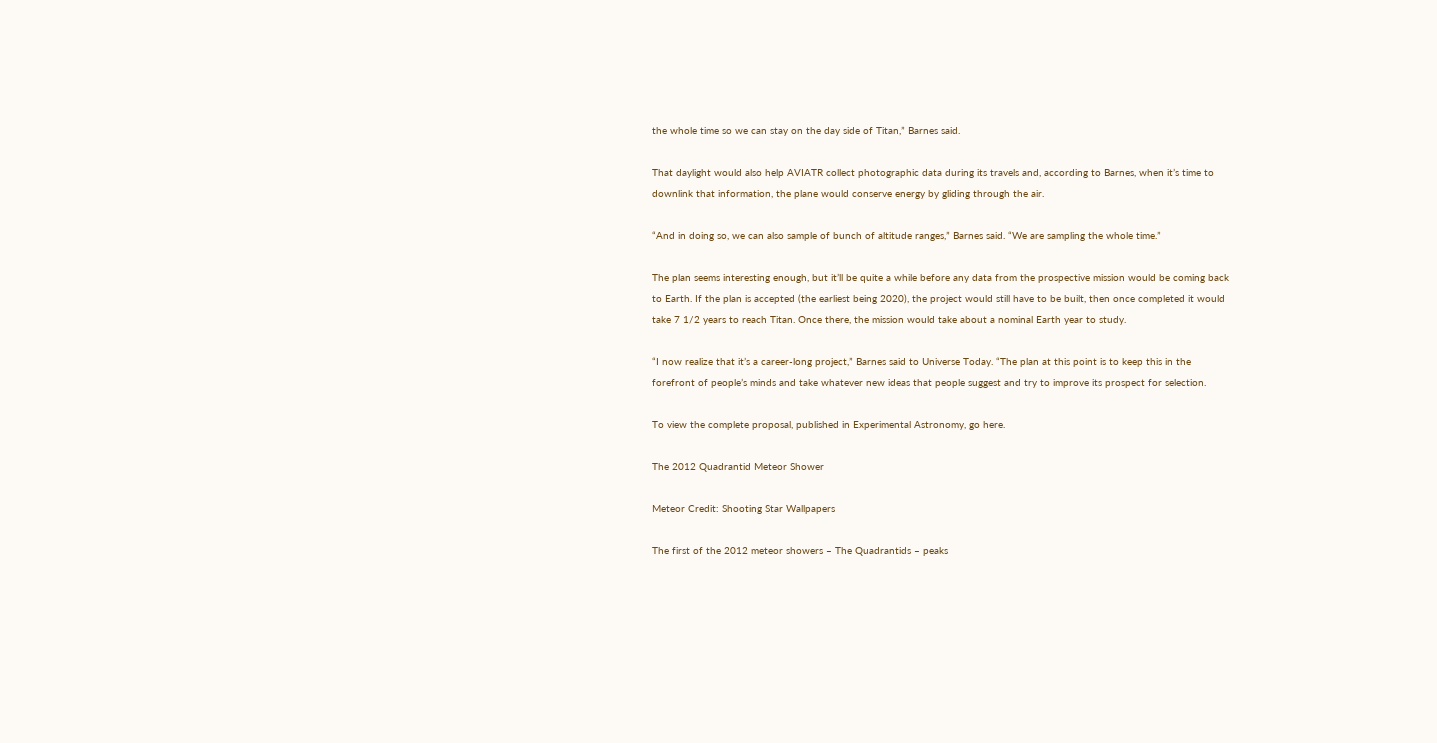the whole time so we can stay on the day side of Titan,” Barnes said.

That daylight would also help AVIATR collect photographic data during its travels and, according to Barnes, when it’s time to downlink that information, the plane would conserve energy by gliding through the air.

“And in doing so, we can also sample of bunch of altitude ranges,” Barnes said. “We are sampling the whole time.”

The plan seems interesting enough, but it’ll be quite a while before any data from the prospective mission would be coming back to Earth. If the plan is accepted (the earliest being 2020), the project would still have to be built, then once completed it would take 7 1/2 years to reach Titan. Once there, the mission would take about a nominal Earth year to study.

“I now realize that it’s a career-long project,” Barnes said to Universe Today. “The plan at this point is to keep this in the forefront of people’s minds and take whatever new ideas that people suggest and try to improve its prospect for selection.

To view the complete proposal, published in Experimental Astronomy, go here.

The 2012 Quadrantid Meteor Shower

Meteor Credit: Shooting Star Wallpapers

The first of the 2012 meteor showers – The Quadrantids – peaks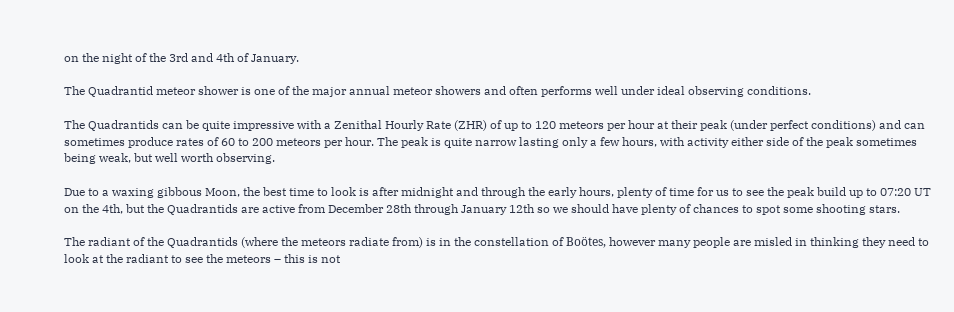on the night of the 3rd and 4th of January.

The Quadrantid meteor shower is one of the major annual meteor showers and often performs well under ideal observing conditions.

The Quadrantids can be quite impressive with a Zenithal Hourly Rate (ZHR) of up to 120 meteors per hour at their peak (under perfect conditions) and can sometimes produce rates of 60 to 200 meteors per hour. The peak is quite narrow lasting only a few hours, with activity either side of the peak sometimes being weak, but well worth observing.

Due to a waxing gibbous Moon, the best time to look is after midnight and through the early hours, plenty of time for us to see the peak build up to 07:20 UT on the 4th, but the Quadrantids are active from December 28th through January 12th so we should have plenty of chances to spot some shooting stars.

The radiant of the Quadrantids (where the meteors radiate from) is in the constellation of Boötes, however many people are misled in thinking they need to look at the radiant to see the meteors – this is not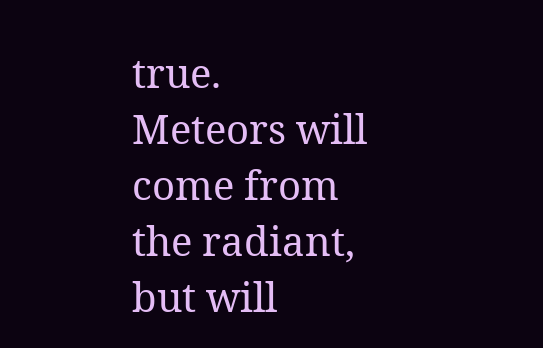true. Meteors will come from the radiant, but will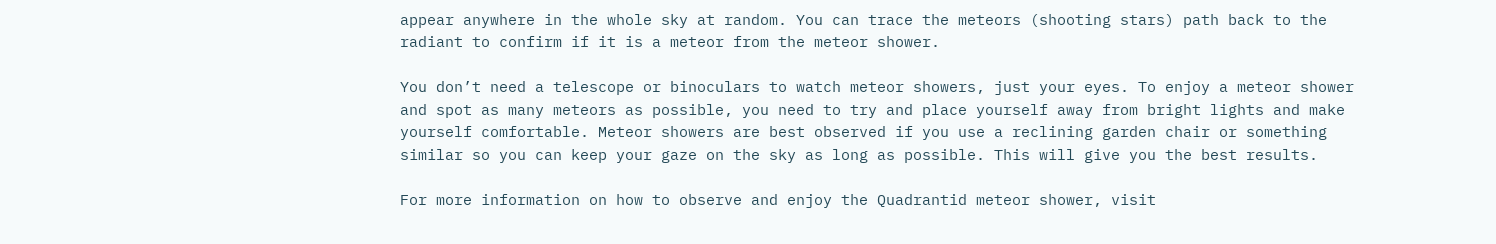appear anywhere in the whole sky at random. You can trace the meteors (shooting stars) path back to the radiant to confirm if it is a meteor from the meteor shower.

You don’t need a telescope or binoculars to watch meteor showers, just your eyes. To enjoy a meteor shower and spot as many meteors as possible, you need to try and place yourself away from bright lights and make yourself comfortable. Meteor showers are best observed if you use a reclining garden chair or something similar so you can keep your gaze on the sky as long as possible. This will give you the best results.

For more information on how to observe and enjoy the Quadrantid meteor shower, visit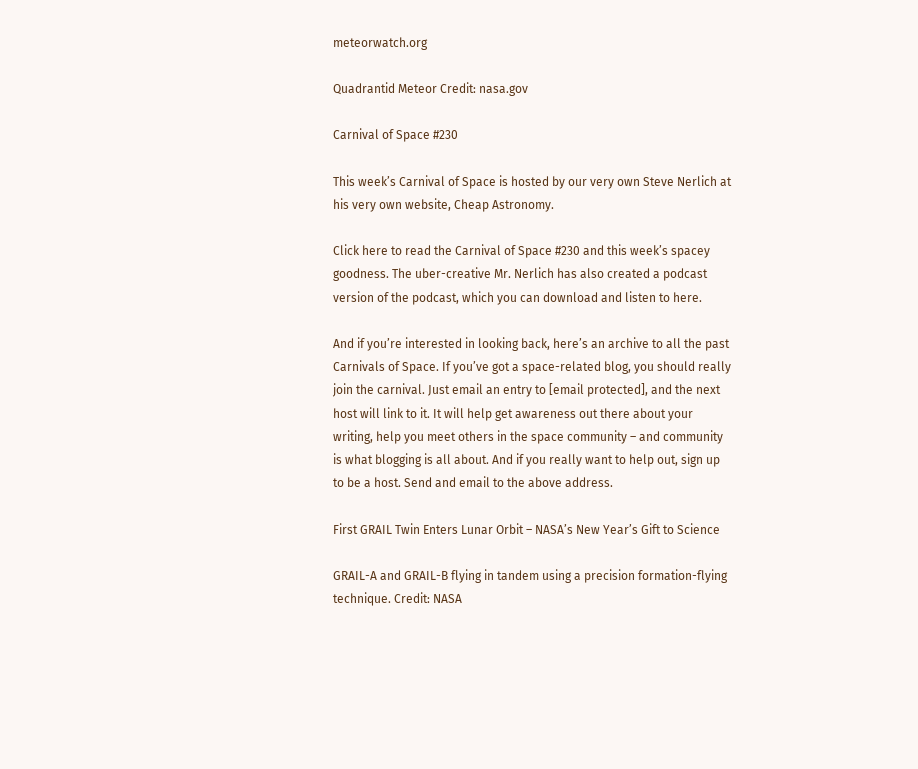meteorwatch.org

Quadrantid Meteor Credit: nasa.gov

Carnival of Space #230

This week’s Carnival of Space is hosted by our very own Steve Nerlich at his very own website, Cheap Astronomy.

Click here to read the Carnival of Space #230 and this week’s spacey goodness. The uber-creative Mr. Nerlich has also created a podcast version of the podcast, which you can download and listen to here.

And if you’re interested in looking back, here’s an archive to all the past Carnivals of Space. If you’ve got a space-related blog, you should really join the carnival. Just email an entry to [email protected], and the next host will link to it. It will help get awareness out there about your writing, help you meet others in the space community – and community is what blogging is all about. And if you really want to help out, sign up to be a host. Send and email to the above address.

First GRAIL Twin Enters Lunar Orbit – NASA’s New Year’s Gift to Science

GRAIL-A and GRAIL-B flying in tandem using a precision formation-flying technique. Credit: NASA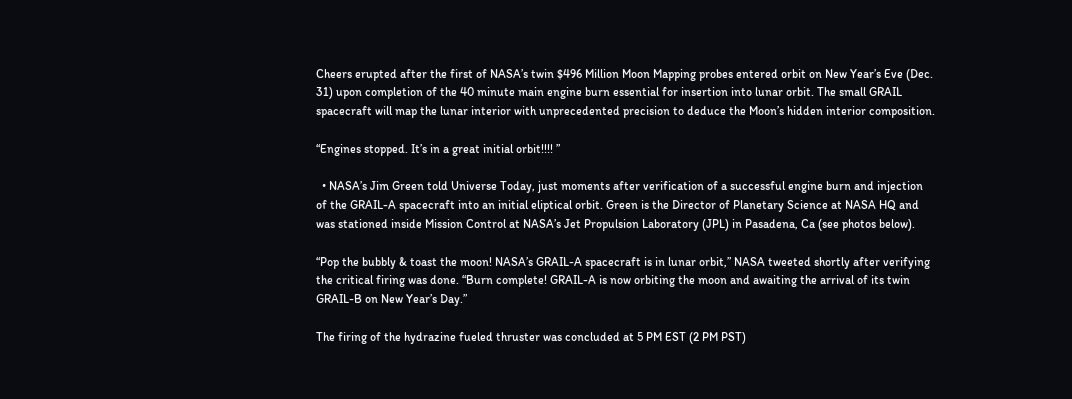Cheers erupted after the first of NASA’s twin $496 Million Moon Mapping probes entered orbit on New Year’s Eve (Dec. 31) upon completion of the 40 minute main engine burn essential for insertion into lunar orbit. The small GRAIL spacecraft will map the lunar interior with unprecedented precision to deduce the Moon’s hidden interior composition.

“Engines stopped. It’s in a great initial orbit!!!! ”

  • NASA’s Jim Green told Universe Today, just moments after verification of a successful engine burn and injection of the GRAIL-A spacecraft into an initial eliptical orbit. Green is the Director of Planetary Science at NASA HQ and was stationed inside Mission Control at NASA’s Jet Propulsion Laboratory (JPL) in Pasadena, Ca (see photos below).

“Pop the bubbly & toast the moon! NASA’s GRAIL-A spacecraft is in lunar orbit,” NASA tweeted shortly after verifying the critical firing was done. “Burn complete! GRAIL-A is now orbiting the moon and awaiting the arrival of its twin GRAIL-B on New Year’s Day.”

The firing of the hydrazine fueled thruster was concluded at 5 PM EST (2 PM PST)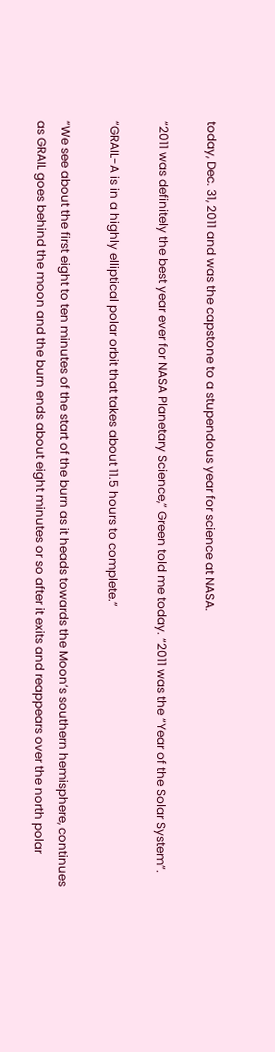today, Dec. 31, 2011 and was the capstone to a stupendous year for science at NASA.

“2011 was definitely the best year ever for NASA Planetary Science,” Green told me today. “2011 was the “Year of the Solar System”.

“GRAIL-A is in a highly elliptical polar orbit that takes about 11.5 hours to complete.”

“We see about the first eight to ten minutes of the start of the burn as it heads towards the Moon’s southern hemisphere, continues as GRAIL goes behind the moon and the burn ends about eight minutes or so after it exits and reappears over the north polar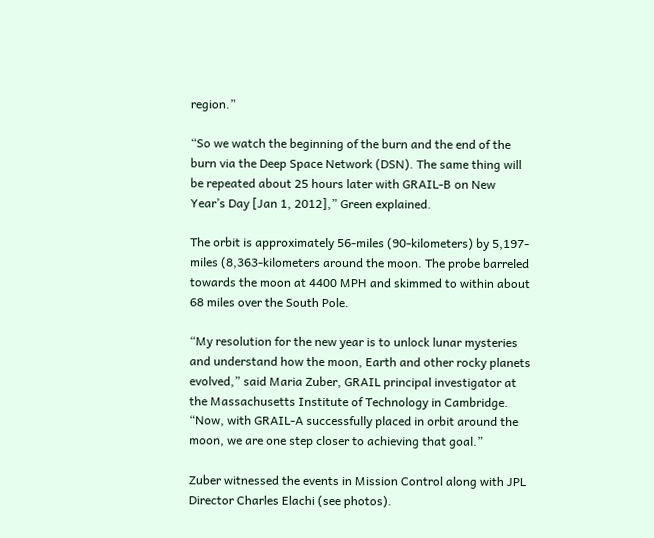region.”

“So we watch the beginning of the burn and the end of the burn via the Deep Space Network (DSN). The same thing will be repeated about 25 hours later with GRAIL-B on New Year’s Day [Jan 1, 2012],” Green explained.

The orbit is approximately 56-miles (90-kilometers) by 5,197-miles (8,363-kilometers around the moon. The probe barreled towards the moon at 4400 MPH and skimmed to within about 68 miles over the South Pole.

“My resolution for the new year is to unlock lunar mysteries and understand how the moon, Earth and other rocky planets evolved,” said Maria Zuber, GRAIL principal investigator at the Massachusetts Institute of Technology in Cambridge. “Now, with GRAIL-A successfully placed in orbit around the moon, we are one step closer to achieving that goal.”

Zuber witnessed the events in Mission Control along with JPL Director Charles Elachi (see photos).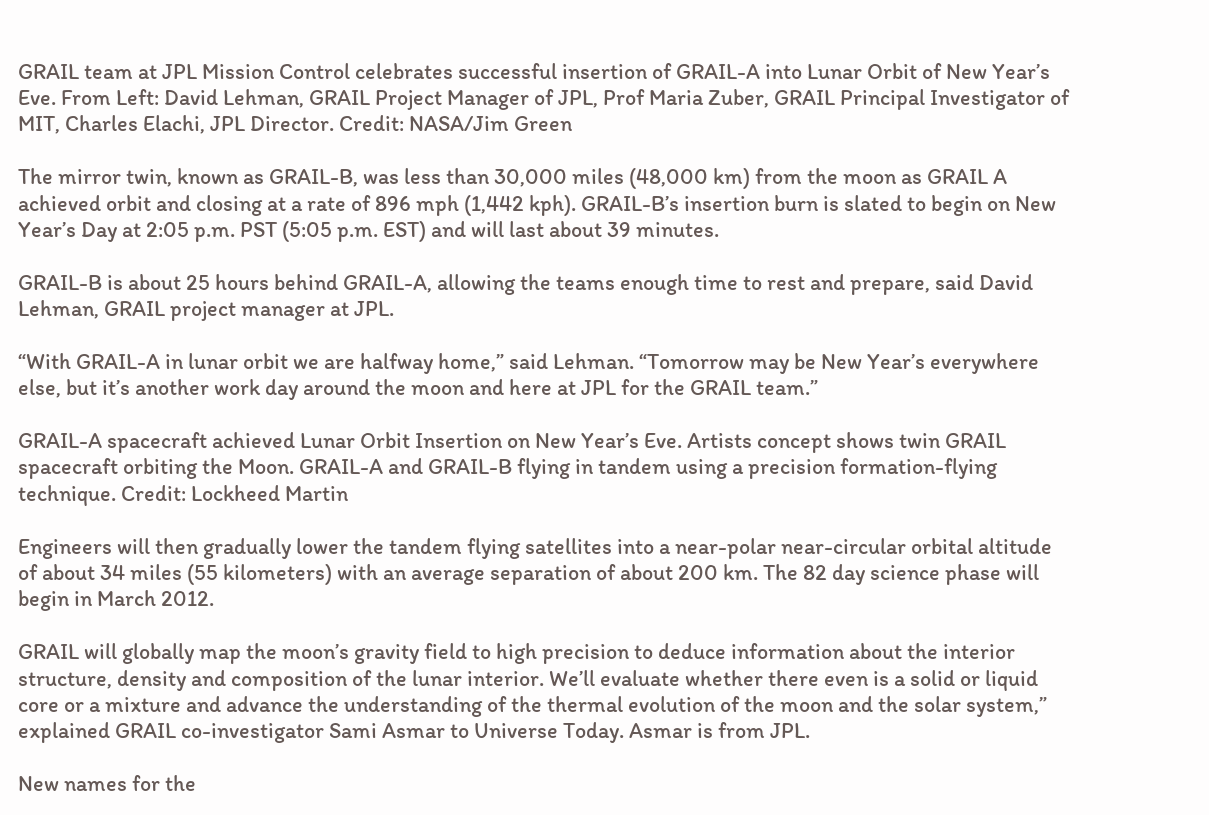GRAIL team at JPL Mission Control celebrates successful insertion of GRAIL-A into Lunar Orbit of New Year’s Eve. From Left: David Lehman, GRAIL Project Manager of JPL, Prof Maria Zuber, GRAIL Principal Investigator of MIT, Charles Elachi, JPL Director. Credit: NASA/Jim Green

The mirror twin, known as GRAIL-B, was less than 30,000 miles (48,000 km) from the moon as GRAIL A achieved orbit and closing at a rate of 896 mph (1,442 kph). GRAIL-B’s insertion burn is slated to begin on New Year’s Day at 2:05 p.m. PST (5:05 p.m. EST) and will last about 39 minutes.

GRAIL-B is about 25 hours behind GRAIL-A, allowing the teams enough time to rest and prepare, said David Lehman, GRAIL project manager at JPL.

“With GRAIL-A in lunar orbit we are halfway home,” said Lehman. “Tomorrow may be New Year’s everywhere else, but it’s another work day around the moon and here at JPL for the GRAIL team.”

GRAIL-A spacecraft achieved Lunar Orbit Insertion on New Year’s Eve. Artists concept shows twin GRAIL spacecraft orbiting the Moon. GRAIL-A and GRAIL-B flying in tandem using a precision formation-flying technique. Credit: Lockheed Martin

Engineers will then gradually lower the tandem flying satellites into a near-polar near-circular orbital altitude of about 34 miles (55 kilometers) with an average separation of about 200 km. The 82 day science phase will begin in March 2012.

GRAIL will globally map the moon’s gravity field to high precision to deduce information about the interior structure, density and composition of the lunar interior. We’ll evaluate whether there even is a solid or liquid core or a mixture and advance the understanding of the thermal evolution of the moon and the solar system,” explained GRAIL co-investigator Sami Asmar to Universe Today. Asmar is from JPL.

New names for the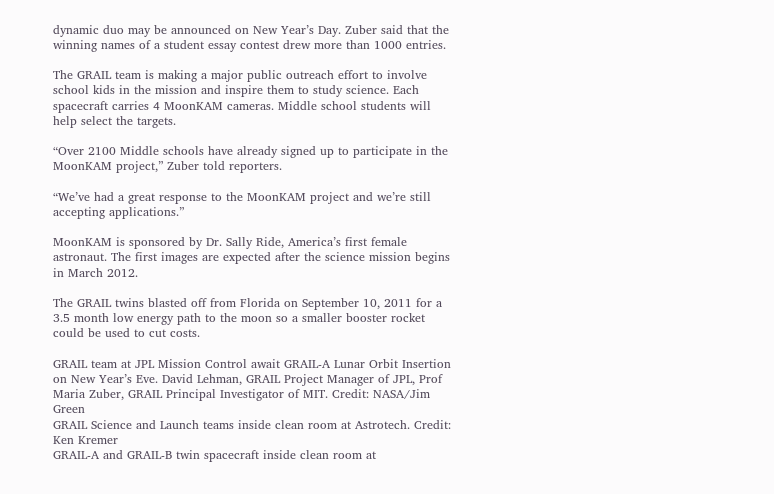dynamic duo may be announced on New Year’s Day. Zuber said that the winning names of a student essay contest drew more than 1000 entries.

The GRAIL team is making a major public outreach effort to involve school kids in the mission and inspire them to study science. Each spacecraft carries 4 MoonKAM cameras. Middle school students will help select the targets.

“Over 2100 Middle schools have already signed up to participate in the MoonKAM project,” Zuber told reporters.

“We’ve had a great response to the MoonKAM project and we’re still accepting applications.”

MoonKAM is sponsored by Dr. Sally Ride, America’s first female astronaut. The first images are expected after the science mission begins in March 2012.

The GRAIL twins blasted off from Florida on September 10, 2011 for a 3.5 month low energy path to the moon so a smaller booster rocket could be used to cut costs.

GRAIL team at JPL Mission Control await GRAIL-A Lunar Orbit Insertion on New Year’s Eve. David Lehman, GRAIL Project Manager of JPL, Prof Maria Zuber, GRAIL Principal Investigator of MIT. Credit: NASA/Jim Green
GRAIL Science and Launch teams inside clean room at Astrotech. Credit: Ken Kremer
GRAIL-A and GRAIL-B twin spacecraft inside clean room at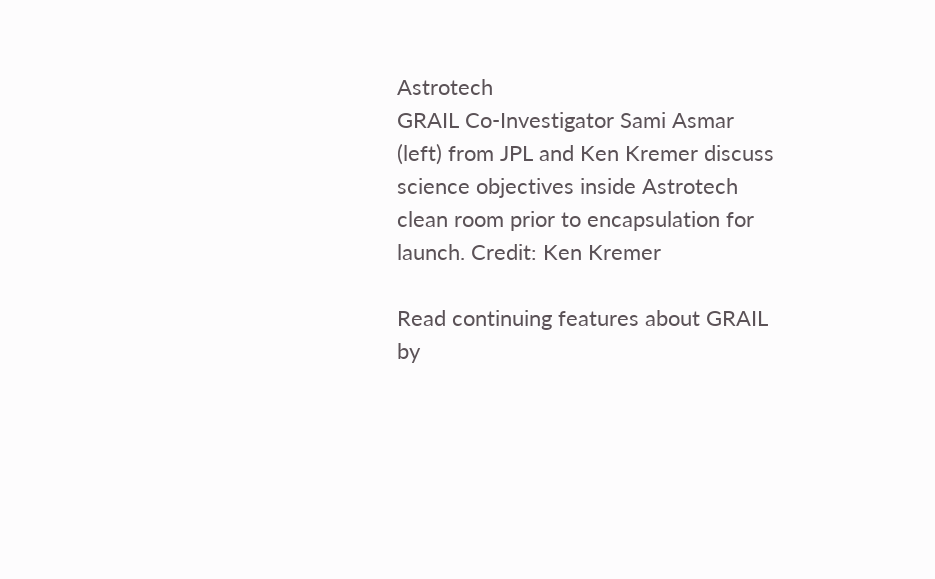Astrotech
GRAIL Co-Investigator Sami Asmar (left) from JPL and Ken Kremer discuss science objectives inside Astrotech clean room prior to encapsulation for launch. Credit: Ken Kremer

Read continuing features about GRAIL by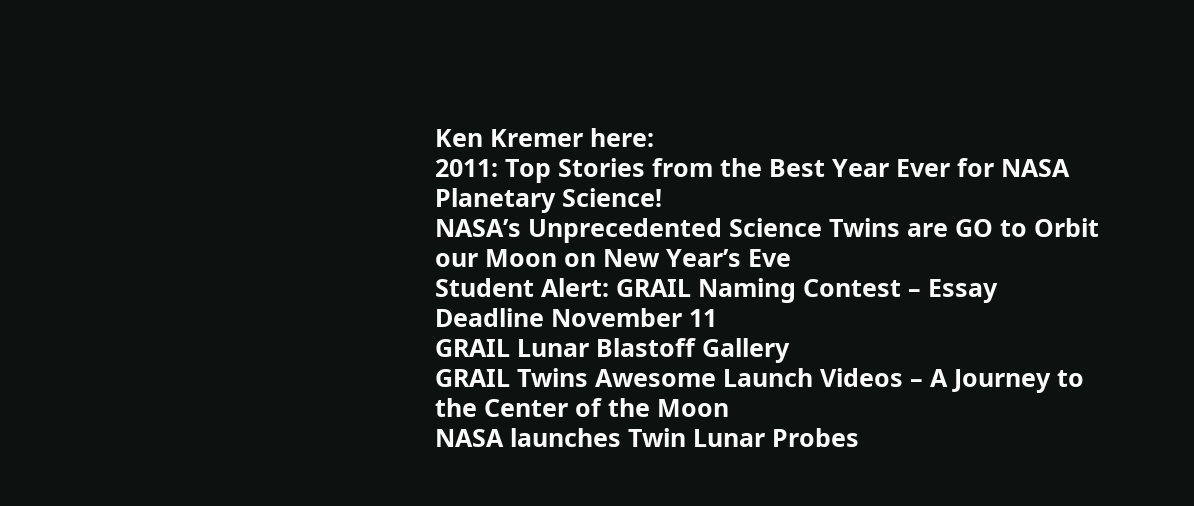Ken Kremer here:
2011: Top Stories from the Best Year Ever for NASA Planetary Science!
NASA’s Unprecedented Science Twins are GO to Orbit our Moon on New Year’s Eve
Student Alert: GRAIL Naming Contest – Essay Deadline November 11
GRAIL Lunar Blastoff Gallery
GRAIL Twins Awesome Launch Videos – A Journey to the Center of the Moon
NASA launches Twin Lunar Probes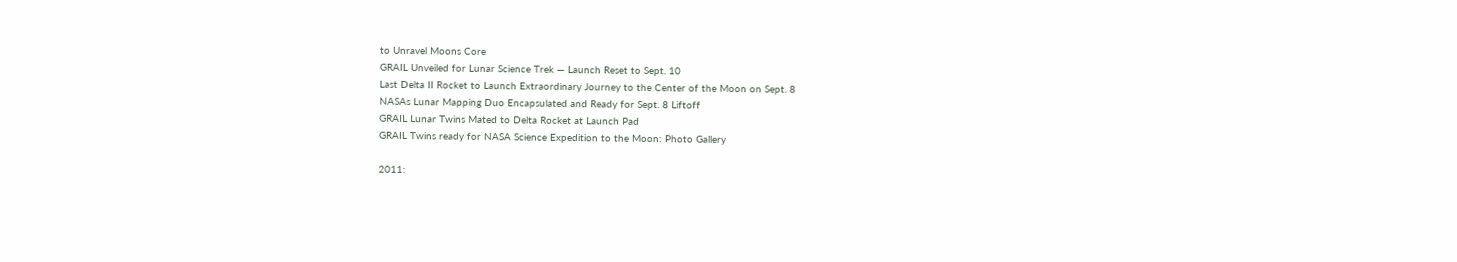to Unravel Moons Core
GRAIL Unveiled for Lunar Science Trek — Launch Reset to Sept. 10
Last Delta II Rocket to Launch Extraordinary Journey to the Center of the Moon on Sept. 8
NASAs Lunar Mapping Duo Encapsulated and Ready for Sept. 8 Liftoff
GRAIL Lunar Twins Mated to Delta Rocket at Launch Pad
GRAIL Twins ready for NASA Science Expedition to the Moon: Photo Gallery

2011: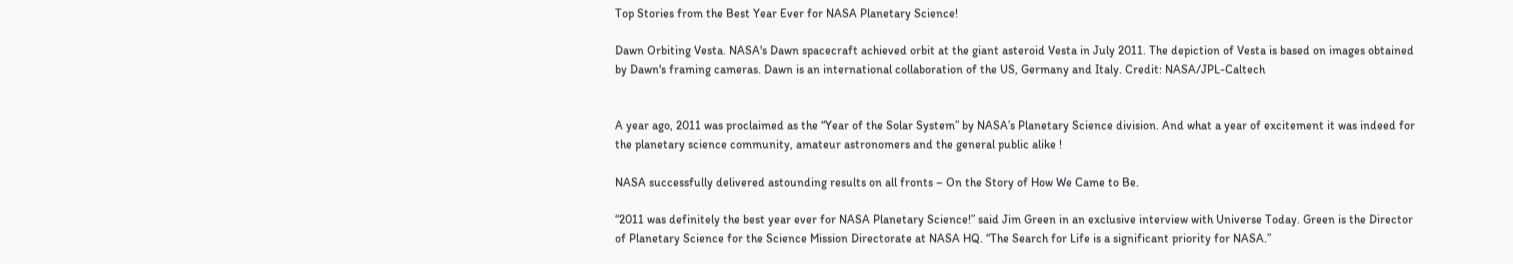Top Stories from the Best Year Ever for NASA Planetary Science!

Dawn Orbiting Vesta. NASA's Dawn spacecraft achieved orbit at the giant asteroid Vesta in July 2011. The depiction of Vesta is based on images obtained by Dawn's framing cameras. Dawn is an international collaboration of the US, Germany and Italy. Credit: NASA/JPL-Caltech


A year ago, 2011 was proclaimed as the “Year of the Solar System” by NASA’s Planetary Science division. And what a year of excitement it was indeed for the planetary science community, amateur astronomers and the general public alike !

NASA successfully delivered astounding results on all fronts – On the Story of How We Came to Be.

“2011 was definitely the best year ever for NASA Planetary Science!” said Jim Green in an exclusive interview with Universe Today. Green is the Director of Planetary Science for the Science Mission Directorate at NASA HQ. “The Search for Life is a significant priority for NASA.”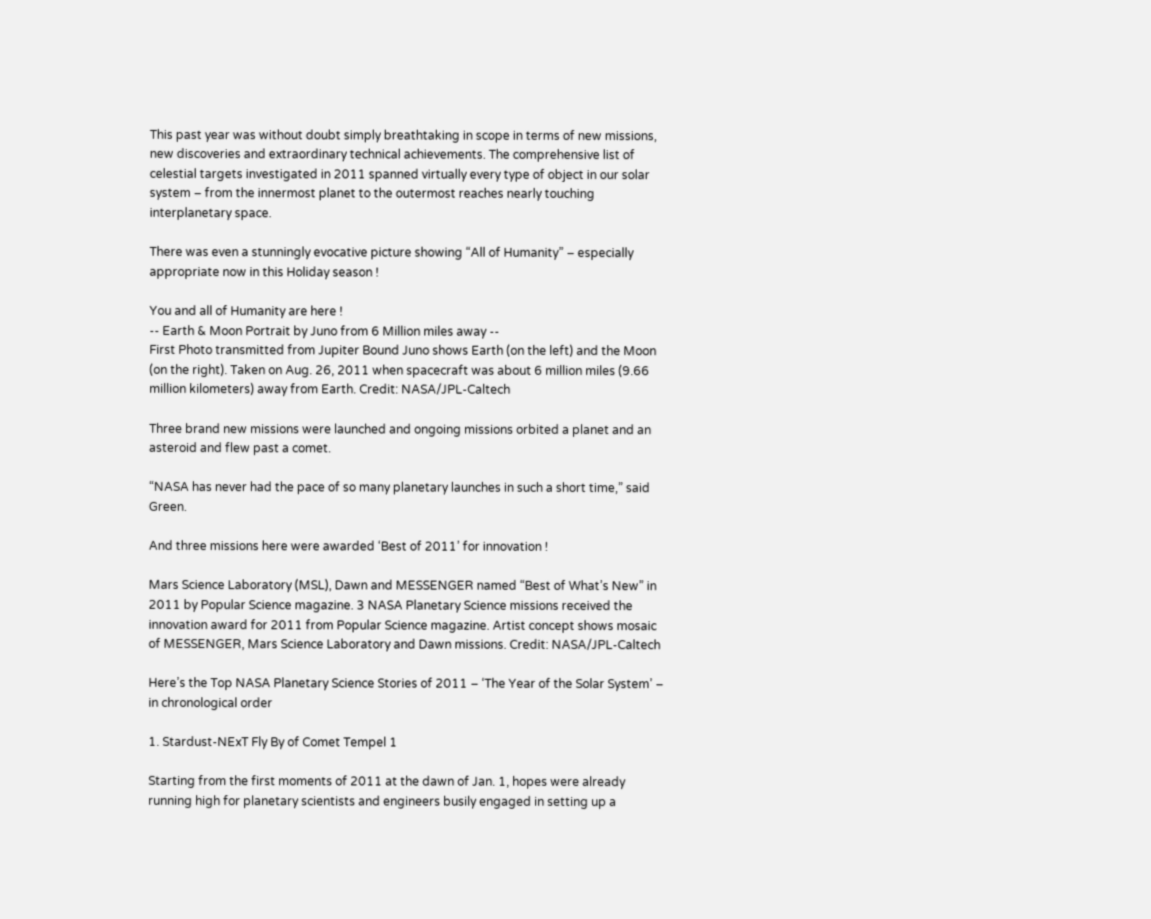This past year was without doubt simply breathtaking in scope in terms of new missions, new discoveries and extraordinary technical achievements. The comprehensive list of celestial targets investigated in 2011 spanned virtually every type of object in our solar system – from the innermost planet to the outermost reaches nearly touching interplanetary space.

There was even a stunningly evocative picture showing “All of Humanity” – especially appropriate now in this Holiday season !

You and all of Humanity are here !
-- Earth & Moon Portrait by Juno from 6 Million miles away --
First Photo transmitted from Jupiter Bound Juno shows Earth (on the left) and the Moon (on the right). Taken on Aug. 26, 2011 when spacecraft was about 6 million miles (9.66 million kilometers) away from Earth. Credit: NASA/JPL-Caltech

Three brand new missions were launched and ongoing missions orbited a planet and an asteroid and flew past a comet.

“NASA has never had the pace of so many planetary launches in such a short time,” said Green.

And three missions here were awarded ‘Best of 2011’ for innovation !

Mars Science Laboratory (MSL), Dawn and MESSENGER named “Best of What’s New” in 2011 by Popular Science magazine. 3 NASA Planetary Science missions received the innovation award for 2011 from Popular Science magazine. Artist concept shows mosaic of MESSENGER, Mars Science Laboratory and Dawn missions. Credit: NASA/JPL-Caltech

Here’s the Top NASA Planetary Science Stories of 2011 – ‘The Year of the Solar System’ – in chronological order

1. Stardust-NExT Fly By of Comet Tempel 1

Starting from the first moments of 2011 at the dawn of Jan. 1, hopes were already running high for planetary scientists and engineers busily engaged in setting up a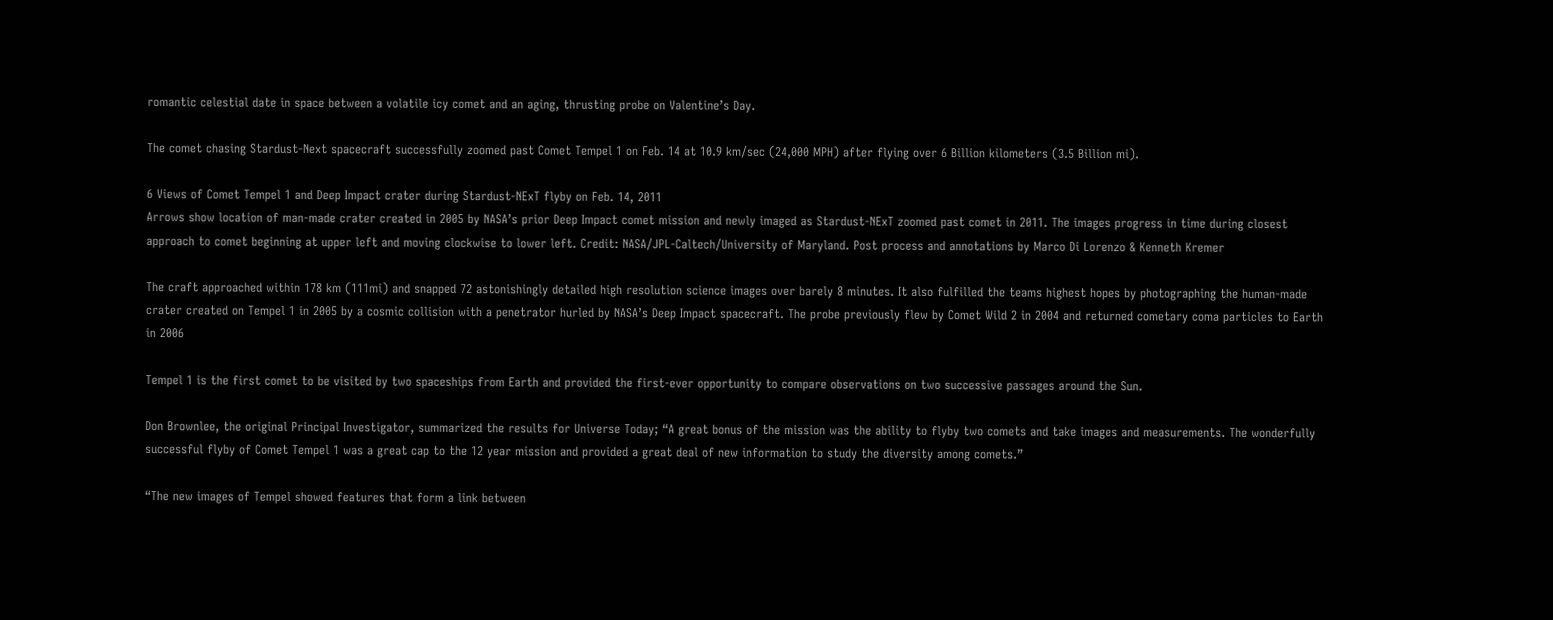romantic celestial date in space between a volatile icy comet and an aging, thrusting probe on Valentine’s Day.

The comet chasing Stardust-Next spacecraft successfully zoomed past Comet Tempel 1 on Feb. 14 at 10.9 km/sec (24,000 MPH) after flying over 6 Billion kilometers (3.5 Billion mi).

6 Views of Comet Tempel 1 and Deep Impact crater during Stardust-NExT flyby on Feb. 14, 2011
Arrows show location of man-made crater created in 2005 by NASA’s prior Deep Impact comet mission and newly imaged as Stardust-NExT zoomed past comet in 2011. The images progress in time during closest approach to comet beginning at upper left and moving clockwise to lower left. Credit: NASA/JPL-Caltech/University of Maryland. Post process and annotations by Marco Di Lorenzo & Kenneth Kremer

The craft approached within 178 km (111mi) and snapped 72 astonishingly detailed high resolution science images over barely 8 minutes. It also fulfilled the teams highest hopes by photographing the human-made crater created on Tempel 1 in 2005 by a cosmic collision with a penetrator hurled by NASA’s Deep Impact spacecraft. The probe previously flew by Comet Wild 2 in 2004 and returned cometary coma particles to Earth in 2006

Tempel 1 is the first comet to be visited by two spaceships from Earth and provided the first-ever opportunity to compare observations on two successive passages around the Sun.

Don Brownlee, the original Principal Investigator, summarized the results for Universe Today; “A great bonus of the mission was the ability to flyby two comets and take images and measurements. The wonderfully successful flyby of Comet Tempel 1 was a great cap to the 12 year mission and provided a great deal of new information to study the diversity among comets.”

“The new images of Tempel showed features that form a link between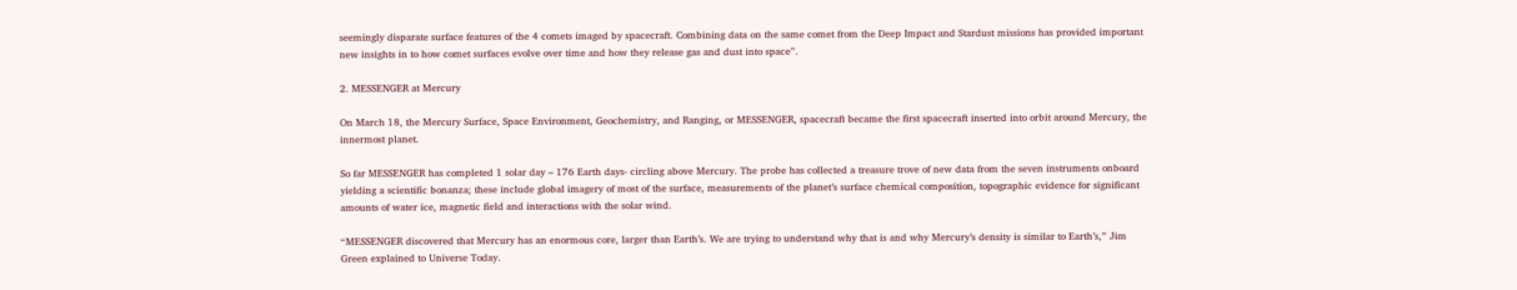seemingly disparate surface features of the 4 comets imaged by spacecraft. Combining data on the same comet from the Deep Impact and Stardust missions has provided important new insights in to how comet surfaces evolve over time and how they release gas and dust into space”.

2. MESSENGER at Mercury

On March 18, the Mercury Surface, Space Environment, Geochemistry, and Ranging, or MESSENGER, spacecraft became the first spacecraft inserted into orbit around Mercury, the innermost planet.

So far MESSENGER has completed 1 solar day – 176 Earth days- circling above Mercury. The probe has collected a treasure trove of new data from the seven instruments onboard yielding a scientific bonanza; these include global imagery of most of the surface, measurements of the planet’s surface chemical composition, topographic evidence for significant amounts of water ice, magnetic field and interactions with the solar wind.

“MESSENGER discovered that Mercury has an enormous core, larger than Earth’s. We are trying to understand why that is and why Mercury’s density is similar to Earth’s,” Jim Green explained to Universe Today.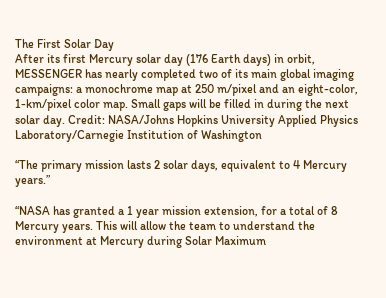The First Solar Day
After its first Mercury solar day (176 Earth days) in orbit, MESSENGER has nearly completed two of its main global imaging campaigns: a monochrome map at 250 m/pixel and an eight-color, 1-km/pixel color map. Small gaps will be filled in during the next solar day. Credit: NASA/Johns Hopkins University Applied Physics Laboratory/Carnegie Institution of Washington

“The primary mission lasts 2 solar days, equivalent to 4 Mercury years.”

“NASA has granted a 1 year mission extension, for a total of 8 Mercury years. This will allow the team to understand the environment at Mercury during Solar Maximum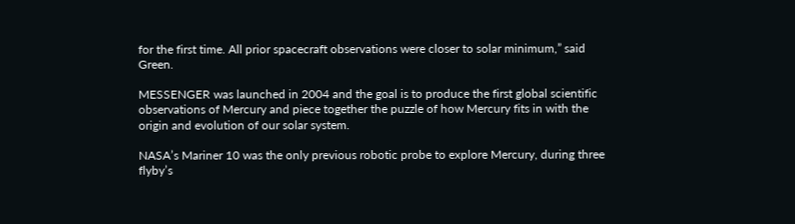for the first time. All prior spacecraft observations were closer to solar minimum,” said Green.

MESSENGER was launched in 2004 and the goal is to produce the first global scientific observations of Mercury and piece together the puzzle of how Mercury fits in with the origin and evolution of our solar system.

NASA’s Mariner 10 was the only previous robotic probe to explore Mercury, during three flyby’s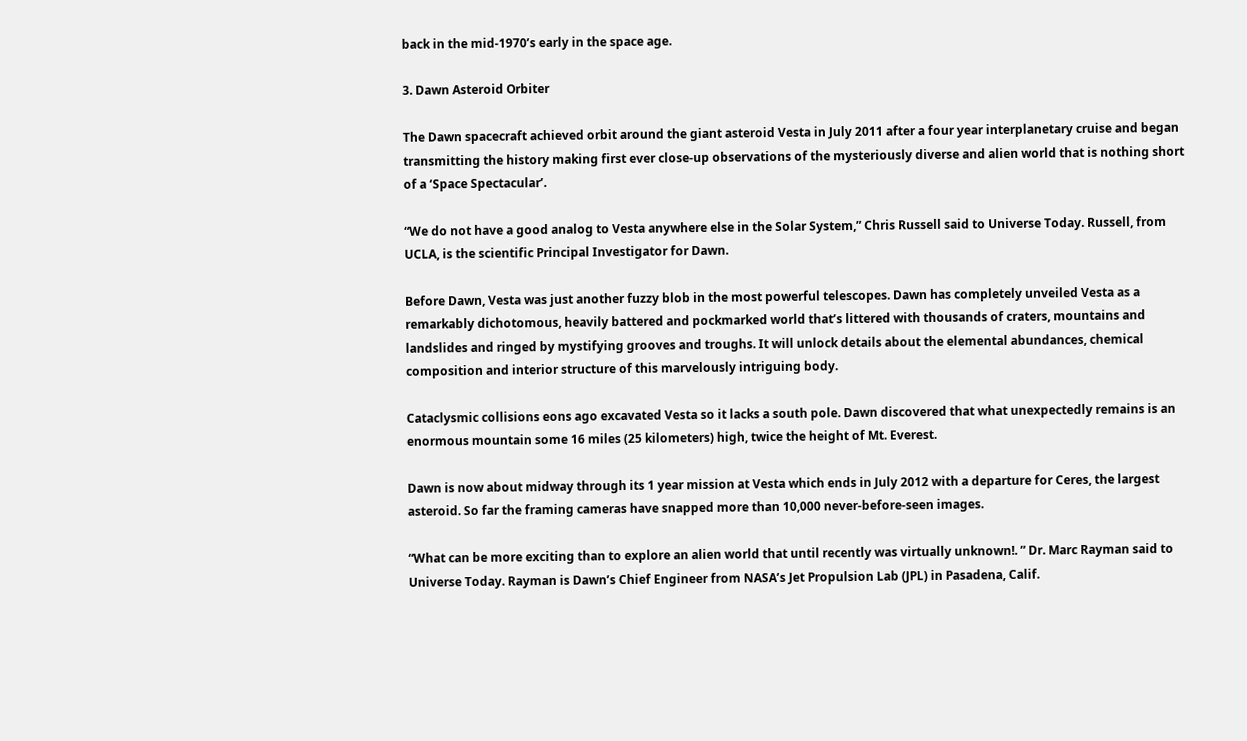back in the mid-1970’s early in the space age.

3. Dawn Asteroid Orbiter

The Dawn spacecraft achieved orbit around the giant asteroid Vesta in July 2011 after a four year interplanetary cruise and began transmitting the history making first ever close-up observations of the mysteriously diverse and alien world that is nothing short of a ‘Space Spectacular’.

“We do not have a good analog to Vesta anywhere else in the Solar System,” Chris Russell said to Universe Today. Russell, from UCLA, is the scientific Principal Investigator for Dawn.

Before Dawn, Vesta was just another fuzzy blob in the most powerful telescopes. Dawn has completely unveiled Vesta as a remarkably dichotomous, heavily battered and pockmarked world that’s littered with thousands of craters, mountains and landslides and ringed by mystifying grooves and troughs. It will unlock details about the elemental abundances, chemical composition and interior structure of this marvelously intriguing body.

Cataclysmic collisions eons ago excavated Vesta so it lacks a south pole. Dawn discovered that what unexpectedly remains is an enormous mountain some 16 miles (25 kilometers) high, twice the height of Mt. Everest.

Dawn is now about midway through its 1 year mission at Vesta which ends in July 2012 with a departure for Ceres, the largest asteroid. So far the framing cameras have snapped more than 10,000 never-before-seen images.

“What can be more exciting than to explore an alien world that until recently was virtually unknown!. ” Dr. Marc Rayman said to Universe Today. Rayman is Dawn’s Chief Engineer from NASA’s Jet Propulsion Lab (JPL) in Pasadena, Calif.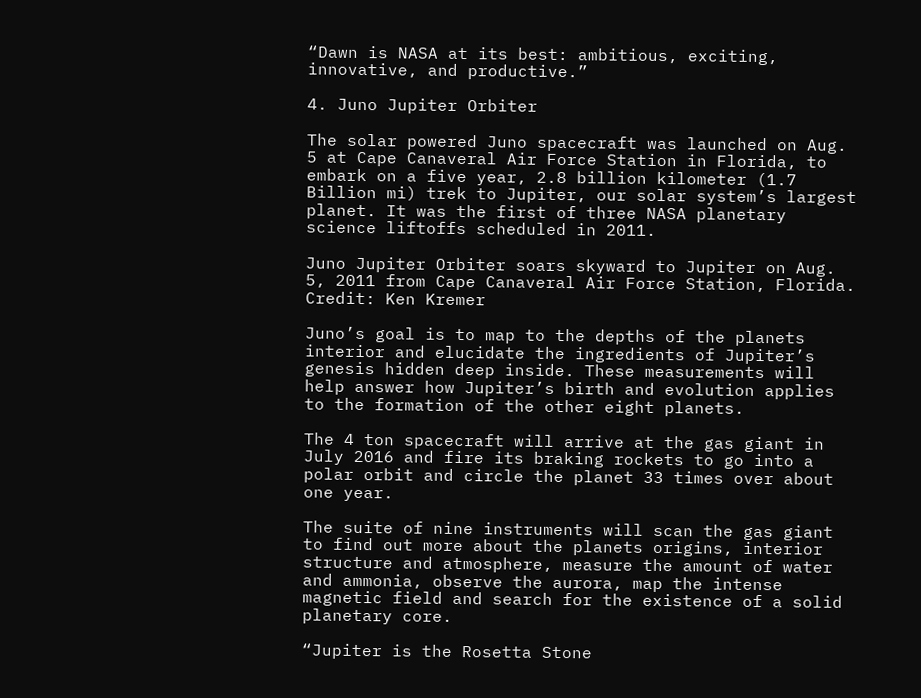“Dawn is NASA at its best: ambitious, exciting, innovative, and productive.”

4. Juno Jupiter Orbiter

The solar powered Juno spacecraft was launched on Aug. 5 at Cape Canaveral Air Force Station in Florida, to embark on a five year, 2.8 billion kilometer (1.7 Billion mi) trek to Jupiter, our solar system’s largest planet. It was the first of three NASA planetary science liftoffs scheduled in 2011.

Juno Jupiter Orbiter soars skyward to Jupiter on Aug. 5, 2011 from Cape Canaveral Air Force Station, Florida. Credit: Ken Kremer

Juno’s goal is to map to the depths of the planets interior and elucidate the ingredients of Jupiter’s genesis hidden deep inside. These measurements will help answer how Jupiter’s birth and evolution applies to the formation of the other eight planets.

The 4 ton spacecraft will arrive at the gas giant in July 2016 and fire its braking rockets to go into a polar orbit and circle the planet 33 times over about one year.

The suite of nine instruments will scan the gas giant to find out more about the planets origins, interior structure and atmosphere, measure the amount of water and ammonia, observe the aurora, map the intense magnetic field and search for the existence of a solid planetary core.

“Jupiter is the Rosetta Stone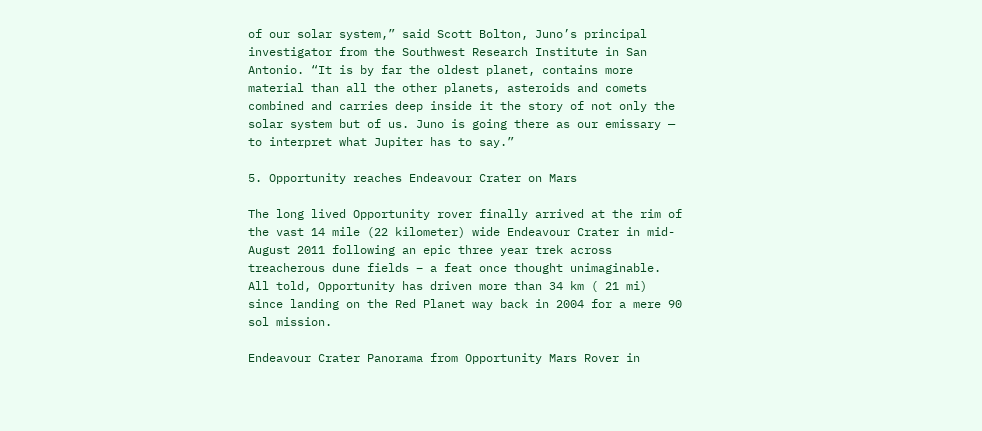of our solar system,” said Scott Bolton, Juno’s principal investigator from the Southwest Research Institute in San Antonio. “It is by far the oldest planet, contains more material than all the other planets, asteroids and comets combined and carries deep inside it the story of not only the solar system but of us. Juno is going there as our emissary — to interpret what Jupiter has to say.”

5. Opportunity reaches Endeavour Crater on Mars

The long lived Opportunity rover finally arrived at the rim of the vast 14 mile (22 kilometer) wide Endeavour Crater in mid-August 2011 following an epic three year trek across treacherous dune fields – a feat once thought unimaginable. All told, Opportunity has driven more than 34 km ( 21 mi) since landing on the Red Planet way back in 2004 for a mere 90 sol mission.

Endeavour Crater Panorama from Opportunity Mars Rover in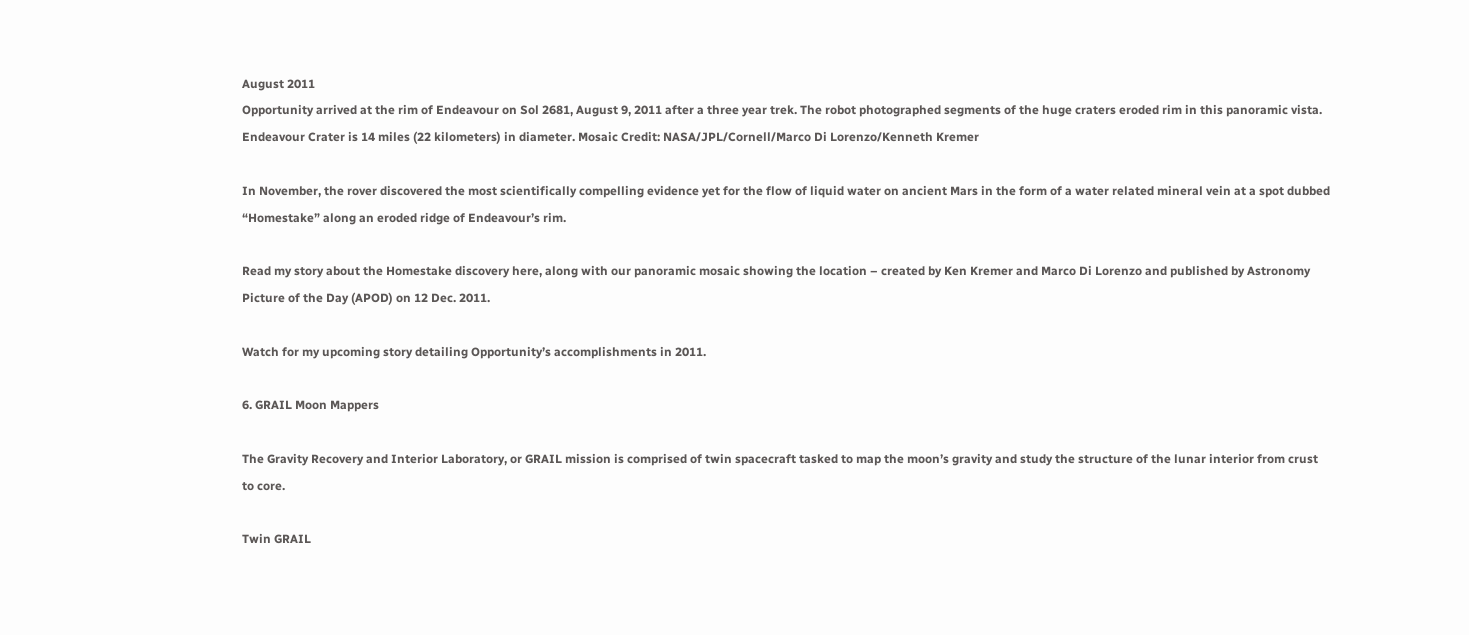August 2011
Opportunity arrived at the rim of Endeavour on Sol 2681, August 9, 2011 after a three year trek. The robot photographed segments of the huge craters eroded rim in this panoramic vista. Endeavour Crater is 14 miles (22 kilometers) in diameter. Mosaic Credit: NASA/JPL/Cornell/Marco Di Lorenzo/Kenneth Kremer

In November, the rover discovered the most scientifically compelling evidence yet for the flow of liquid water on ancient Mars in the form of a water related mineral vein at a spot dubbed “Homestake” along an eroded ridge of Endeavour’s rim.

Read my story about the Homestake discovery here, along with our panoramic mosaic showing the location – created by Ken Kremer and Marco Di Lorenzo and published by Astronomy Picture of the Day (APOD) on 12 Dec. 2011.

Watch for my upcoming story detailing Opportunity’s accomplishments in 2011.

6. GRAIL Moon Mappers

The Gravity Recovery and Interior Laboratory, or GRAIL mission is comprised of twin spacecraft tasked to map the moon’s gravity and study the structure of the lunar interior from crust to core.

Twin GRAIL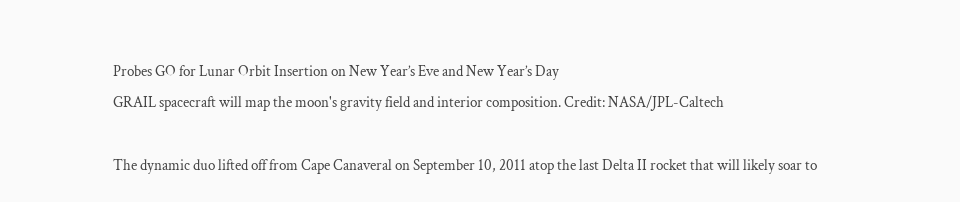Probes GO for Lunar Orbit Insertion on New Year’s Eve and New Year’s Day
GRAIL spacecraft will map the moon's gravity field and interior composition. Credit: NASA/JPL-Caltech

The dynamic duo lifted off from Cape Canaveral on September 10, 2011 atop the last Delta II rocket that will likely soar to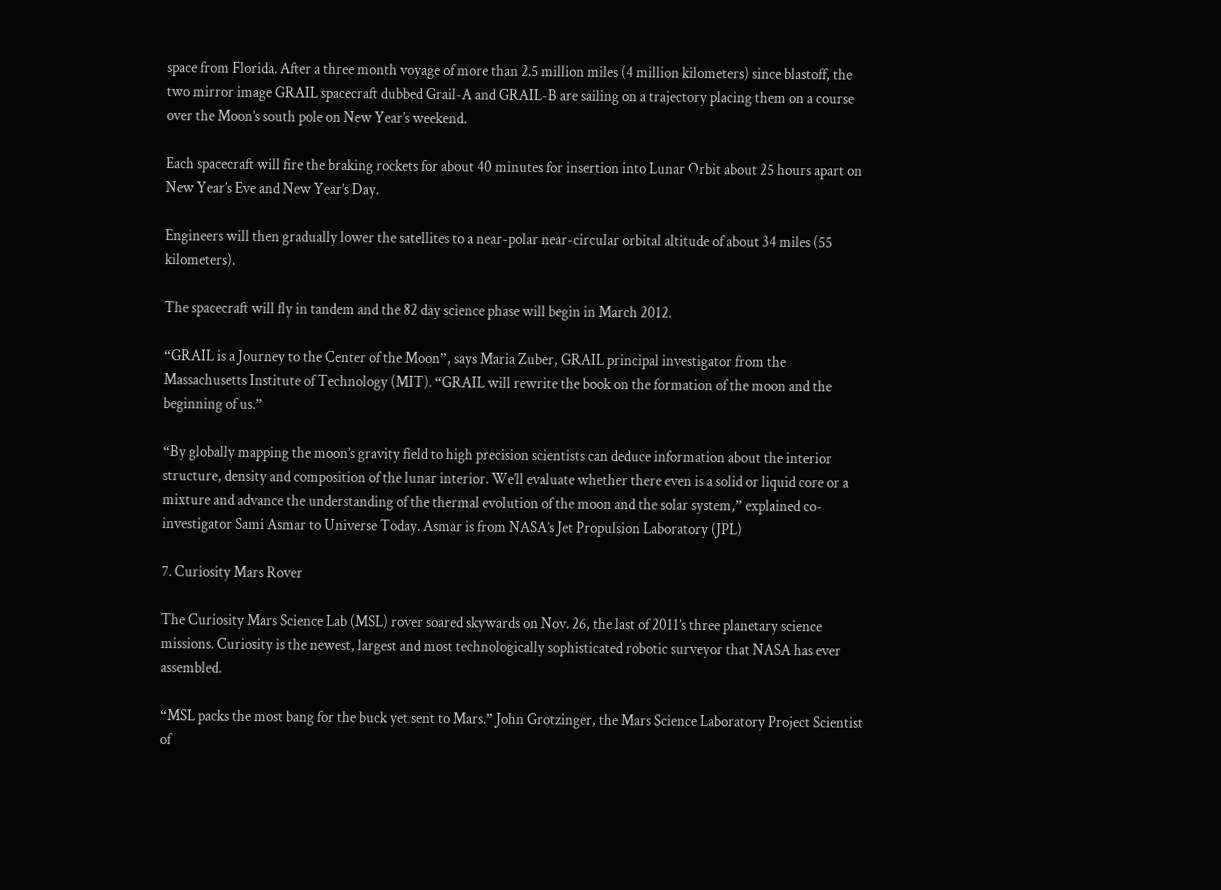space from Florida. After a three month voyage of more than 2.5 million miles (4 million kilometers) since blastoff, the two mirror image GRAIL spacecraft dubbed Grail-A and GRAIL-B are sailing on a trajectory placing them on a course over the Moon’s south pole on New Year’s weekend.

Each spacecraft will fire the braking rockets for about 40 minutes for insertion into Lunar Orbit about 25 hours apart on New Year’s Eve and New Year’s Day.

Engineers will then gradually lower the satellites to a near-polar near-circular orbital altitude of about 34 miles (55 kilometers).

The spacecraft will fly in tandem and the 82 day science phase will begin in March 2012.

“GRAIL is a Journey to the Center of the Moon”, says Maria Zuber, GRAIL principal investigator from the Massachusetts Institute of Technology (MIT). “GRAIL will rewrite the book on the formation of the moon and the beginning of us.”

“By globally mapping the moon’s gravity field to high precision scientists can deduce information about the interior structure, density and composition of the lunar interior. We’ll evaluate whether there even is a solid or liquid core or a mixture and advance the understanding of the thermal evolution of the moon and the solar system,” explained co-investigator Sami Asmar to Universe Today. Asmar is from NASA’s Jet Propulsion Laboratory (JPL)

7. Curiosity Mars Rover

The Curiosity Mars Science Lab (MSL) rover soared skywards on Nov. 26, the last of 2011’s three planetary science missions. Curiosity is the newest, largest and most technologically sophisticated robotic surveyor that NASA has ever assembled.

“MSL packs the most bang for the buck yet sent to Mars.” John Grotzinger, the Mars Science Laboratory Project Scientist of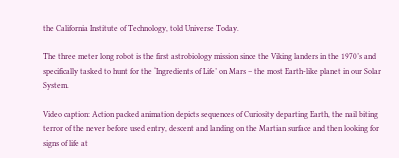the California Institute of Technology, told Universe Today.

The three meter long robot is the first astrobiology mission since the Viking landers in the 1970’s and specifically tasked to hunt for the ‘Ingredients of Life’ on Mars – the most Earth-like planet in our Solar System.

Video caption: Action packed animation depicts sequences of Curiosity departing Earth, the nail biting terror of the never before used entry, descent and landing on the Martian surface and then looking for signs of life at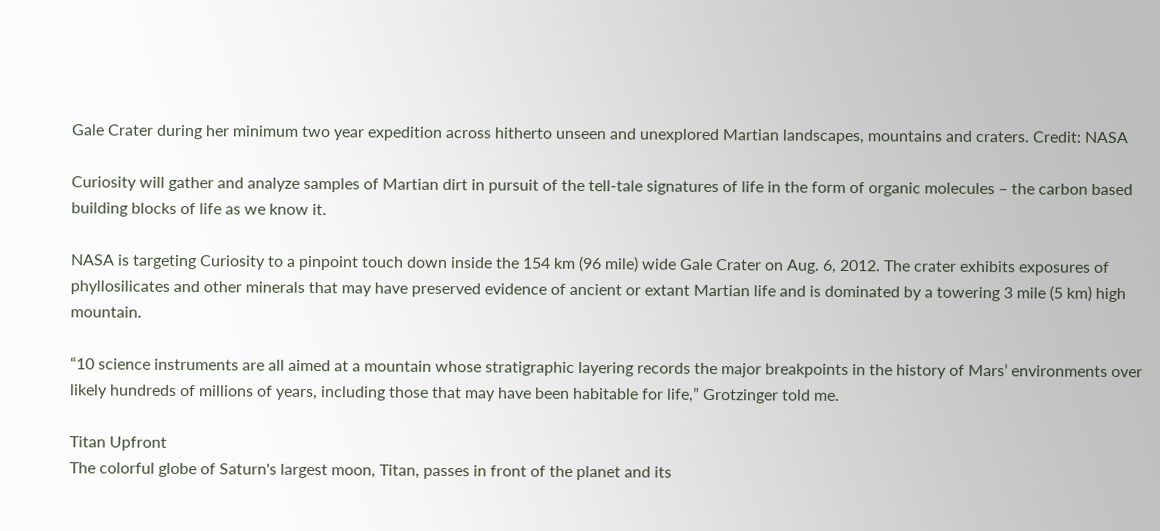Gale Crater during her minimum two year expedition across hitherto unseen and unexplored Martian landscapes, mountains and craters. Credit: NASA

Curiosity will gather and analyze samples of Martian dirt in pursuit of the tell-tale signatures of life in the form of organic molecules – the carbon based building blocks of life as we know it.

NASA is targeting Curiosity to a pinpoint touch down inside the 154 km (96 mile) wide Gale Crater on Aug. 6, 2012. The crater exhibits exposures of phyllosilicates and other minerals that may have preserved evidence of ancient or extant Martian life and is dominated by a towering 3 mile (5 km) high mountain.

“10 science instruments are all aimed at a mountain whose stratigraphic layering records the major breakpoints in the history of Mars’ environments over likely hundreds of millions of years, including those that may have been habitable for life,” Grotzinger told me.

Titan Upfront
The colorful globe of Saturn's largest moon, Titan, passes in front of the planet and its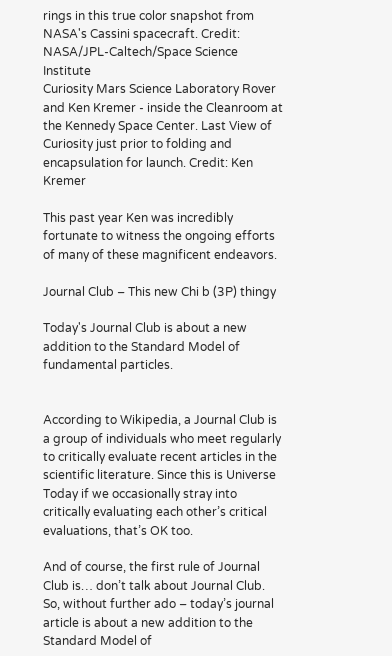rings in this true color snapshot from NASA's Cassini spacecraft. Credit: NASA/JPL-Caltech/Space Science Institute
Curiosity Mars Science Laboratory Rover and Ken Kremer - inside the Cleanroom at the Kennedy Space Center. Last View of Curiosity just prior to folding and encapsulation for launch. Credit: Ken Kremer

This past year Ken was incredibly fortunate to witness the ongoing efforts of many of these magnificent endeavors.

Journal Club – This new Chi b (3P) thingy

Today's Journal Club is about a new addition to the Standard Model of fundamental particles.


According to Wikipedia, a Journal Club is a group of individuals who meet regularly to critically evaluate recent articles in the scientific literature. Since this is Universe Today if we occasionally stray into critically evaluating each other’s critical evaluations, that’s OK too.

And of course, the first rule of Journal Club is… don’t talk about Journal Club. So, without further ado – today’s journal article is about a new addition to the Standard Model of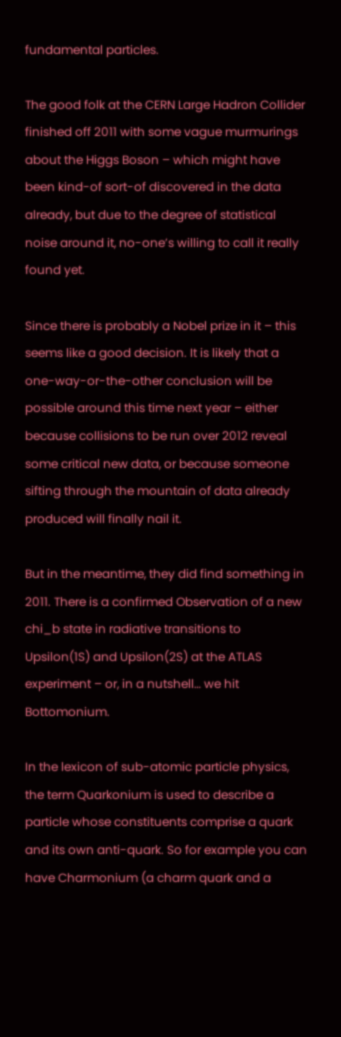fundamental particles.

The good folk at the CERN Large Hadron Collider finished off 2011 with some vague murmurings about the Higgs Boson – which might have been kind-of sort-of discovered in the data already, but due to the degree of statistical noise around it, no-one’s willing to call it really found yet.

Since there is probably a Nobel prize in it – this seems like a good decision. It is likely that a one-way-or-the-other conclusion will be possible around this time next year – either because collisions to be run over 2012 reveal some critical new data, or because someone sifting through the mountain of data already produced will finally nail it.

But in the meantime, they did find something in 2011. There is a confirmed Observation of a new chi_b state in radiative transitions to Upsilon(1S) and Upsilon(2S) at the ATLAS experiment – or, in a nutshell… we hit Bottomonium.

In the lexicon of sub-atomic particle physics, the term Quarkonium is used to describe a particle whose constituents comprise a quark and its own anti-quark. So for example you can have Charmonium (a charm quark and a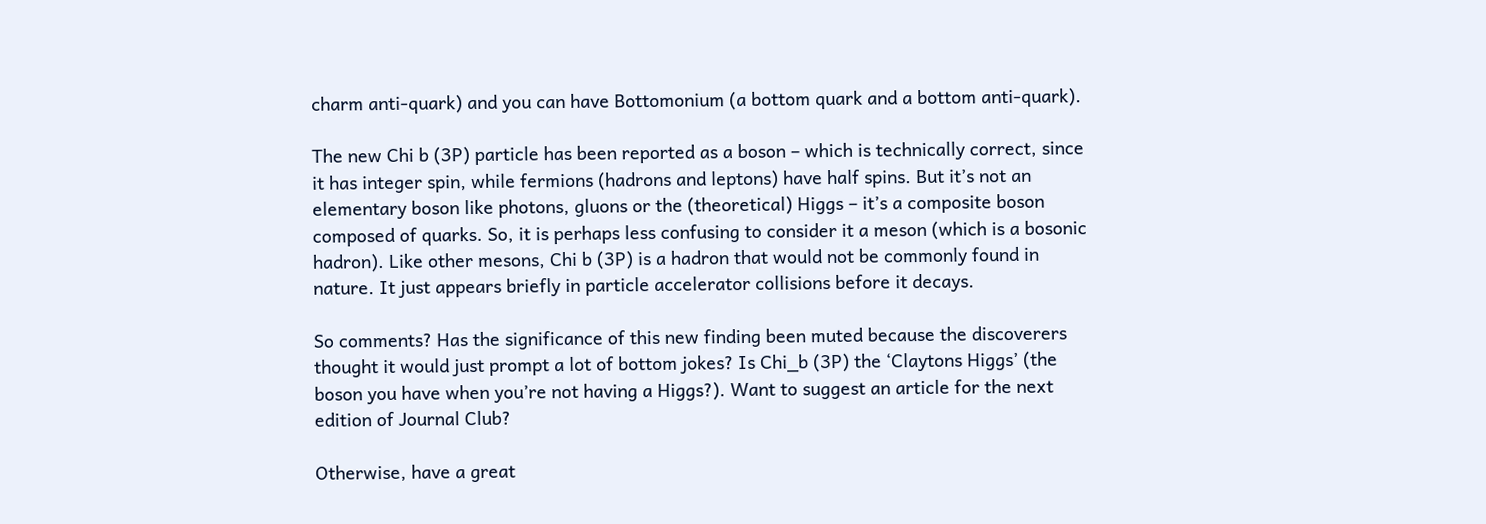charm anti-quark) and you can have Bottomonium (a bottom quark and a bottom anti-quark).

The new Chi b (3P) particle has been reported as a boson – which is technically correct, since it has integer spin, while fermions (hadrons and leptons) have half spins. But it’s not an elementary boson like photons, gluons or the (theoretical) Higgs – it’s a composite boson composed of quarks. So, it is perhaps less confusing to consider it a meson (which is a bosonic hadron). Like other mesons, Chi b (3P) is a hadron that would not be commonly found in nature. It just appears briefly in particle accelerator collisions before it decays.

So comments? Has the significance of this new finding been muted because the discoverers thought it would just prompt a lot of bottom jokes? Is Chi_b (3P) the ‘Claytons Higgs’ (the boson you have when you’re not having a Higgs?). Want to suggest an article for the next edition of Journal Club?

Otherwise, have a great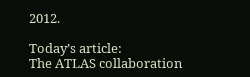2012.

Today’s article:
The ATLAS collaboration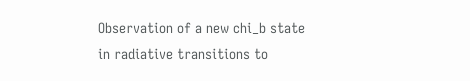Observation of a new chi_b state in radiative transitions to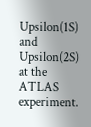Upsilon(1S) and Upsilon(2S) at the ATLAS experiment.